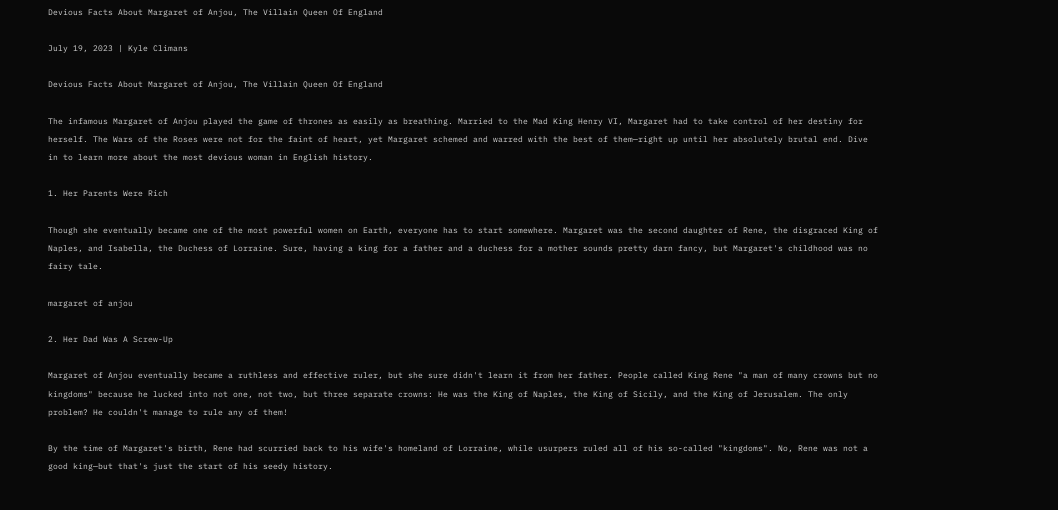Devious Facts About Margaret of Anjou, The Villain Queen Of England

July 19, 2023 | Kyle Climans

Devious Facts About Margaret of Anjou, The Villain Queen Of England

The infamous Margaret of Anjou played the game of thrones as easily as breathing. Married to the Mad King Henry VI, Margaret had to take control of her destiny for herself. The Wars of the Roses were not for the faint of heart, yet Margaret schemed and warred with the best of them—right up until her absolutely brutal end. Dive in to learn more about the most devious woman in English history.

1. Her Parents Were Rich

Though she eventually became one of the most powerful women on Earth, everyone has to start somewhere. Margaret was the second daughter of Rene, the disgraced King of Naples, and Isabella, the Duchess of Lorraine. Sure, having a king for a father and a duchess for a mother sounds pretty darn fancy, but Margaret's childhood was no fairy tale.

margaret of anjou

2. Her Dad Was A Screw-Up

Margaret of Anjou eventually became a ruthless and effective ruler, but she sure didn't learn it from her father. People called King Rene "a man of many crowns but no kingdoms" because he lucked into not one, not two, but three separate crowns: He was the King of Naples, the King of Sicily, and the King of Jerusalem. The only problem? He couldn't manage to rule any of them!

By the time of Margaret's birth, Rene had scurried back to his wife's homeland of Lorraine, while usurpers ruled all of his so-called "kingdoms". No, Rene was not a good king—but that's just the start of his seedy history.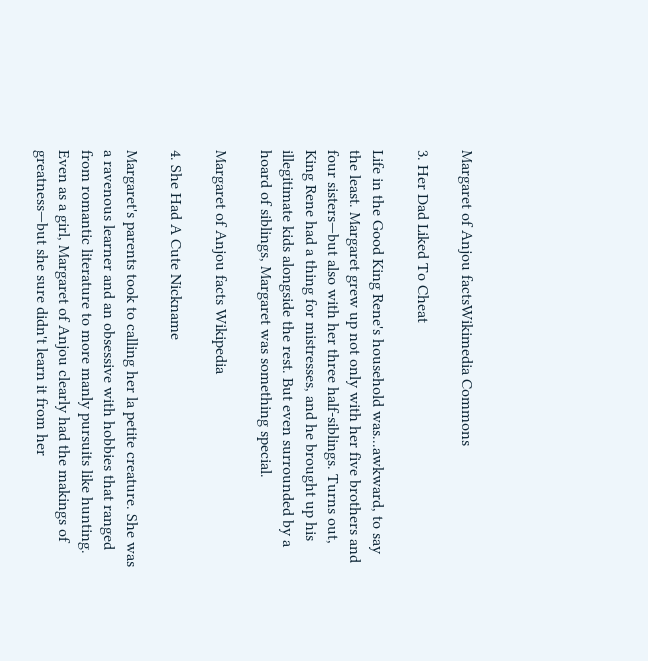Margaret of Anjou factsWikimedia Commons

3. Her Dad Liked To Cheat

Life in the Good King Rene's household was...awkward, to say the least. Margaret grew up not only with her five brothers and four sisters—but also with her three half-siblings. Turns out, King Rene had a thing for mistresses, and he brought up his illegitimate kids alongside the rest. But even surrounded by a hoard of siblings, Margaret was something special.

Margaret of Anjou facts Wikipedia

4. She Had A Cute Nickname

Margaret's parents took to calling her la petite creature. She was a ravenous learner and an obsessive with hobbies that ranged from romantic literature to more manly pursuits like hunting. Even as a girl, Margaret of Anjou clearly had the makings of greatness—but she sure didn't learn it from her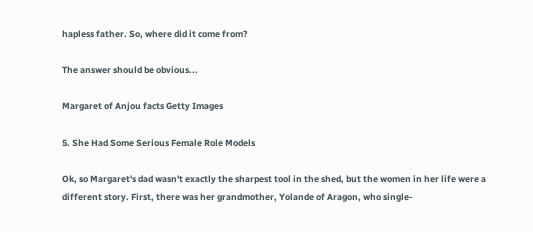hapless father. So, where did it come from?

The answer should be obvious...

Margaret of Anjou facts Getty Images

5. She Had Some Serious Female Role Models

Ok, so Margaret's dad wasn't exactly the sharpest tool in the shed, but the women in her life were a different story. First, there was her grandmother, Yolande of Aragon, who single-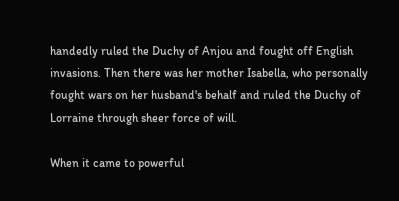handedly ruled the Duchy of Anjou and fought off English invasions. Then there was her mother Isabella, who personally fought wars on her husband's behalf and ruled the Duchy of Lorraine through sheer force of will.

When it came to powerful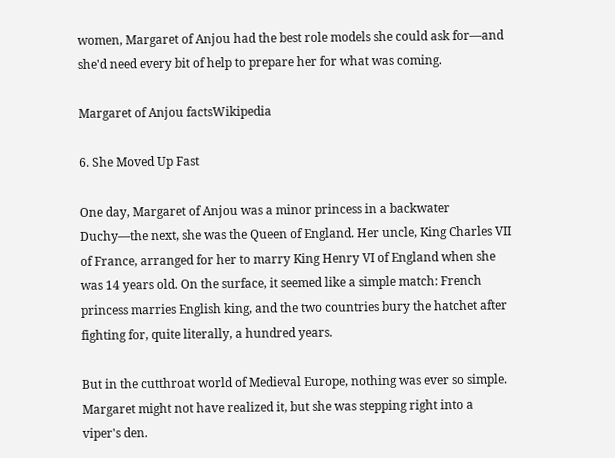women, Margaret of Anjou had the best role models she could ask for—and she'd need every bit of help to prepare her for what was coming.

Margaret of Anjou factsWikipedia

6. She Moved Up Fast

One day, Margaret of Anjou was a minor princess in a backwater Duchy—the next, she was the Queen of England. Her uncle, King Charles VII of France, arranged for her to marry King Henry VI of England when she was 14 years old. On the surface, it seemed like a simple match: French princess marries English king, and the two countries bury the hatchet after fighting for, quite literally, a hundred years.

But in the cutthroat world of Medieval Europe, nothing was ever so simple. Margaret might not have realized it, but she was stepping right into a viper's den.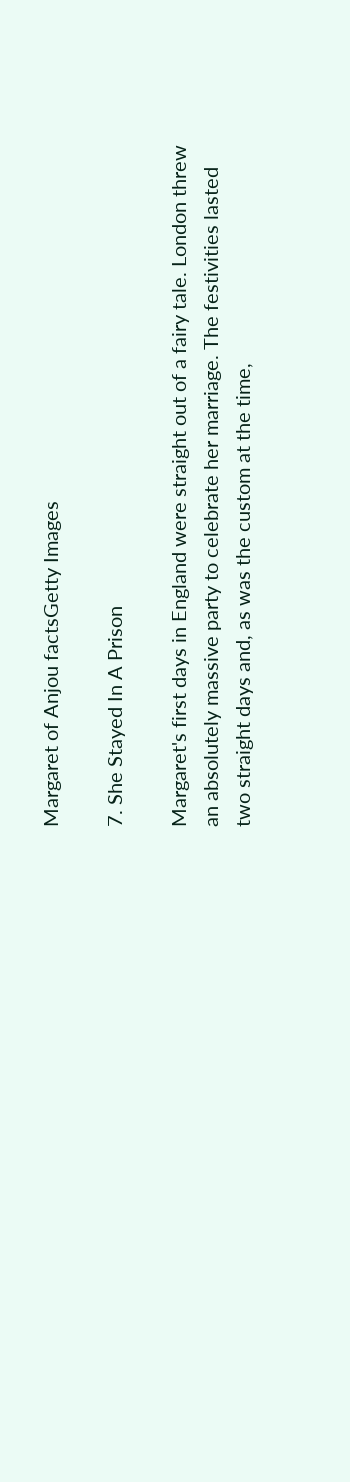Margaret of Anjou factsGetty Images

7. She Stayed In A Prison

Margaret's first days in England were straight out of a fairy tale. London threw an absolutely massive party to celebrate her marriage. The festivities lasted two straight days and, as was the custom at the time,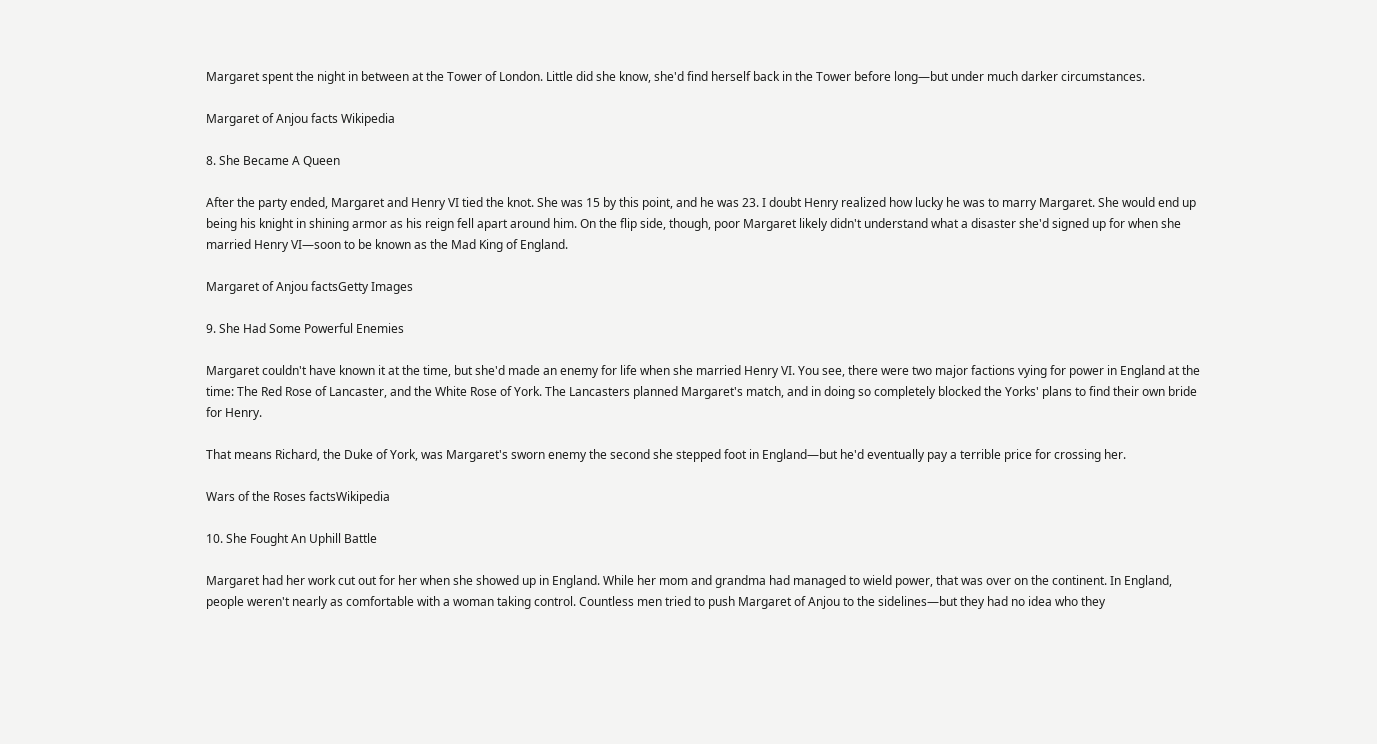Margaret spent the night in between at the Tower of London. Little did she know, she'd find herself back in the Tower before long—but under much darker circumstances.

Margaret of Anjou facts Wikipedia

8. She Became A Queen

After the party ended, Margaret and Henry VI tied the knot. She was 15 by this point, and he was 23. I doubt Henry realized how lucky he was to marry Margaret. She would end up being his knight in shining armor as his reign fell apart around him. On the flip side, though, poor Margaret likely didn't understand what a disaster she'd signed up for when she married Henry VI—soon to be known as the Mad King of England.

Margaret of Anjou factsGetty Images

9. She Had Some Powerful Enemies

Margaret couldn't have known it at the time, but she'd made an enemy for life when she married Henry VI. You see, there were two major factions vying for power in England at the time: The Red Rose of Lancaster, and the White Rose of York. The Lancasters planned Margaret's match, and in doing so completely blocked the Yorks' plans to find their own bride for Henry.

That means Richard, the Duke of York, was Margaret's sworn enemy the second she stepped foot in England—but he'd eventually pay a terrible price for crossing her.

Wars of the Roses factsWikipedia

10. She Fought An Uphill Battle

Margaret had her work cut out for her when she showed up in England. While her mom and grandma had managed to wield power, that was over on the continent. In England, people weren't nearly as comfortable with a woman taking control. Countless men tried to push Margaret of Anjou to the sidelines—but they had no idea who they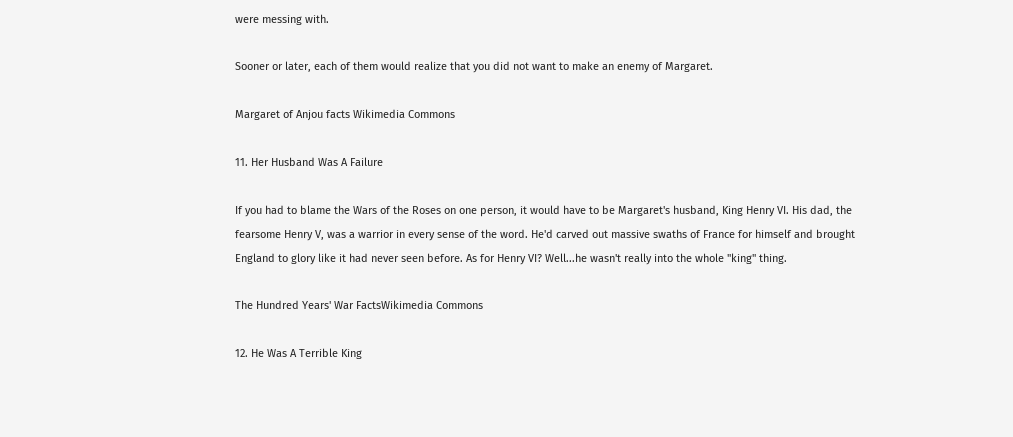were messing with.

Sooner or later, each of them would realize that you did not want to make an enemy of Margaret.

Margaret of Anjou facts Wikimedia Commons

11. Her Husband Was A Failure

If you had to blame the Wars of the Roses on one person, it would have to be Margaret's husband, King Henry VI. His dad, the fearsome Henry V, was a warrior in every sense of the word. He'd carved out massive swaths of France for himself and brought England to glory like it had never seen before. As for Henry VI? Well...he wasn't really into the whole "king" thing.

The Hundred Years' War FactsWikimedia Commons

12. He Was A Terrible King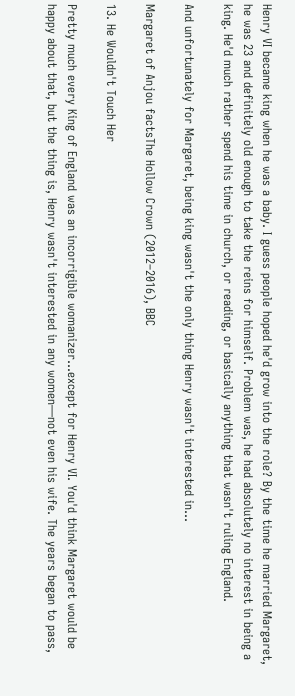Henry VI became king when he was a baby. I guess people hoped he'd grow into the role? By the time he married Margaret, he was 23 and definitely old enough to take the reins for himself. Problem was, he had absolutely no interest in being a king. He'd much rather spend his time in church, or reading, or basically anything that wasn't ruling England.

And unfortunately for Margaret, being king wasn't the only thing Henry wasn't interested in...

Margaret of Anjou factsThe Hollow Crown (2012–2016), BBC

13. He Wouldn't Touch Her

Pretty much every King of England was an incorrigible womanizer...except for Henry VI. You'd think Margaret would be happy about that, but the thing is, Henry wasn't interested in any women—not even his wife. The years began to pass,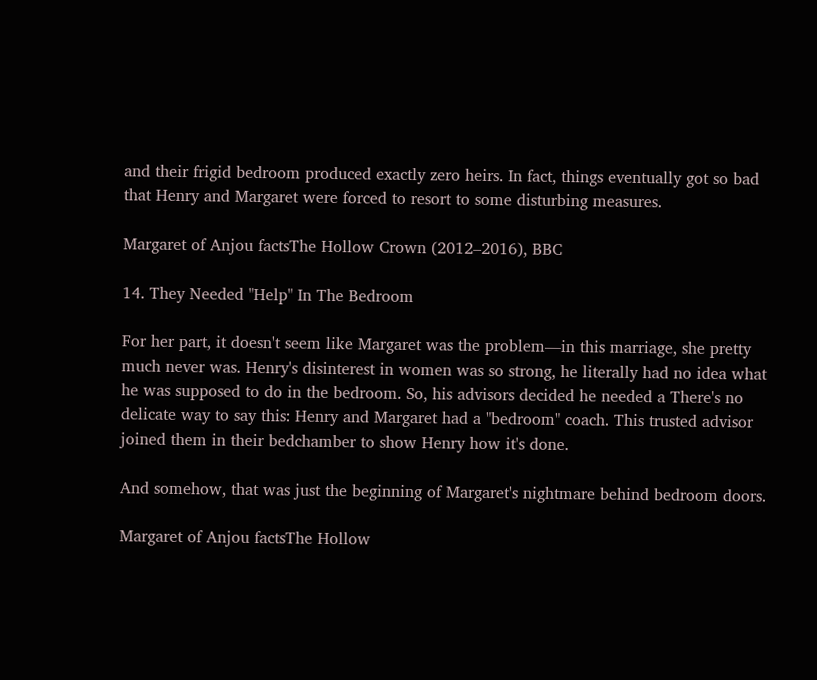and their frigid bedroom produced exactly zero heirs. In fact, things eventually got so bad that Henry and Margaret were forced to resort to some disturbing measures.

Margaret of Anjou factsThe Hollow Crown (2012–2016), BBC

14. They Needed "Help" In The Bedroom

For her part, it doesn't seem like Margaret was the problem—in this marriage, she pretty much never was. Henry's disinterest in women was so strong, he literally had no idea what he was supposed to do in the bedroom. So, his advisors decided he needed a There's no delicate way to say this: Henry and Margaret had a "bedroom" coach. This trusted advisor joined them in their bedchamber to show Henry how it's done.

And somehow, that was just the beginning of Margaret's nightmare behind bedroom doors.

Margaret of Anjou factsThe Hollow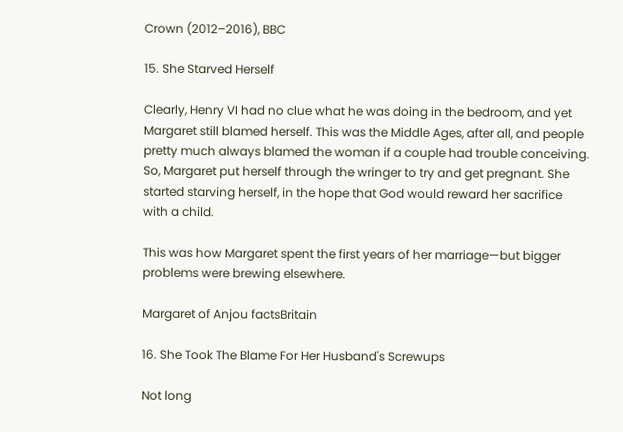Crown (2012–2016), BBC

15. She Starved Herself

Clearly, Henry VI had no clue what he was doing in the bedroom, and yet Margaret still blamed herself. This was the Middle Ages, after all, and people pretty much always blamed the woman if a couple had trouble conceiving. So, Margaret put herself through the wringer to try and get pregnant. She started starving herself, in the hope that God would reward her sacrifice with a child.

This was how Margaret spent the first years of her marriage—but bigger problems were brewing elsewhere.

Margaret of Anjou factsBritain

16. She Took The Blame For Her Husband's Screwups

Not long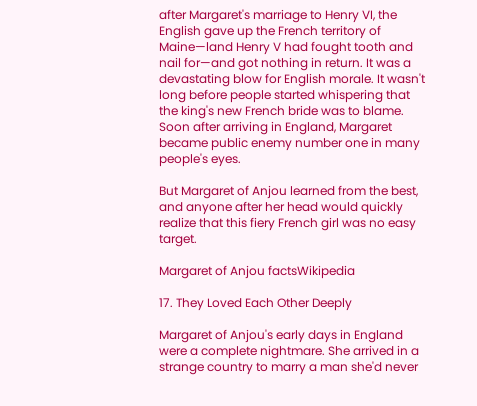after Margaret's marriage to Henry VI, the English gave up the French territory of Maine—land Henry V had fought tooth and nail for—and got nothing in return. It was a devastating blow for English morale. It wasn't long before people started whispering that the king's new French bride was to blame. Soon after arriving in England, Margaret became public enemy number one in many people's eyes.

But Margaret of Anjou learned from the best, and anyone after her head would quickly realize that this fiery French girl was no easy target.

Margaret of Anjou factsWikipedia

17. They Loved Each Other Deeply

Margaret of Anjou's early days in England were a complete nightmare. She arrived in a strange country to marry a man she'd never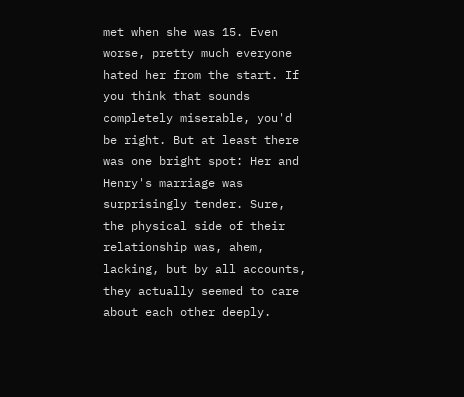met when she was 15. Even worse, pretty much everyone hated her from the start. If you think that sounds completely miserable, you'd be right. But at least there was one bright spot: Her and Henry's marriage was surprisingly tender. Sure, the physical side of their relationship was, ahem, lacking, but by all accounts, they actually seemed to care about each other deeply.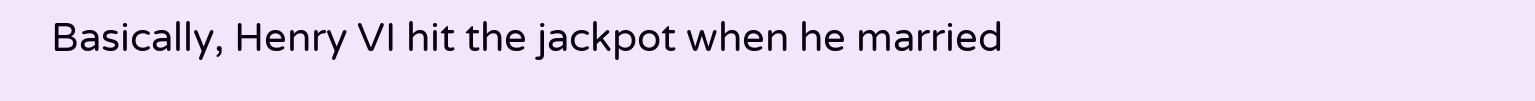Basically, Henry VI hit the jackpot when he married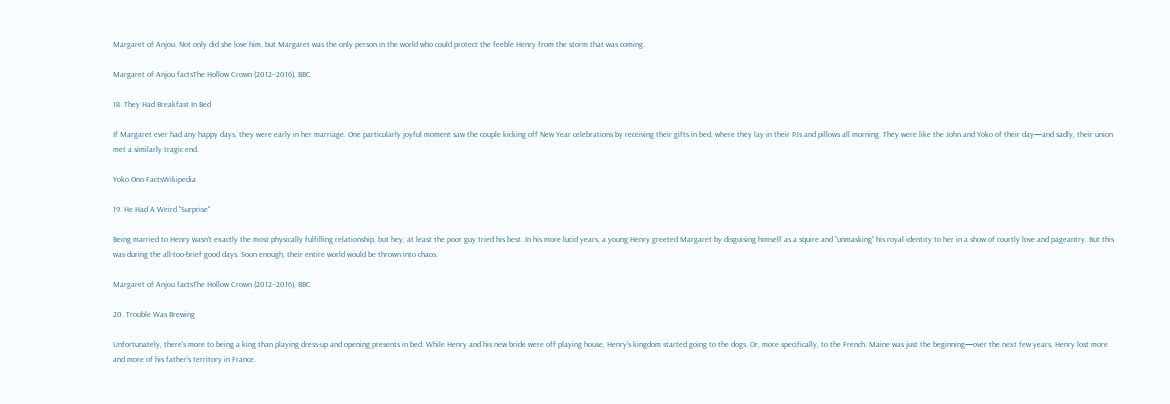Margaret of Anjou. Not only did she love him, but Margaret was the only person in the world who could protect the feeble Henry from the storm that was coming.

Margaret of Anjou factsThe Hollow Crown (2012–2016), BBC

18. They Had Breakfast In Bed

If Margaret ever had any happy days, they were early in her marriage. One particularly joyful moment saw the couple kicking off New Year celebrations by receiving their gifts in bed, where they lay in their PJs and pillows all morning. They were like the John and Yoko of their day—and sadly, their union met a similarly tragic end.

Yoko Ono FactsWikipedia

19. He Had A Weird "Surprise"

Being married to Henry wasn't exactly the most physically fulfilling relationship, but hey, at least the poor guy tried his best. In his more lucid years, a young Henry greeted Margaret by disguising himself as a squire and “unmasking” his royal identity to her in a show of courtly love and pageantry. But this was during the all-too-brief good days. Soon enough, their entire world would be thrown into chaos.

Margaret of Anjou factsThe Hollow Crown (2012–2016), BBC

20. Trouble Was Brewing

Unfortunately, there's more to being a king than playing dress-up and opening presents in bed. While Henry and his new bride were off playing house, Henry's kingdom started going to the dogs. Or, more specifically, to the French. Maine was just the beginning—over the next few years, Henry lost more and more of his father's territory in France.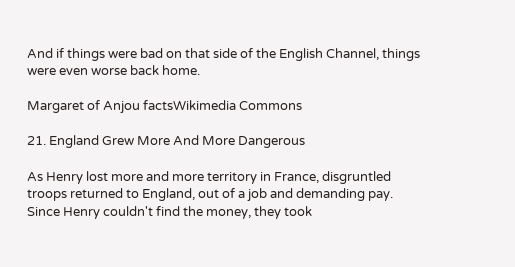And if things were bad on that side of the English Channel, things were even worse back home.

Margaret of Anjou factsWikimedia Commons

21. England Grew More And More Dangerous

As Henry lost more and more territory in France, disgruntled troops returned to England, out of a job and demanding pay. Since Henry couldn't find the money, they took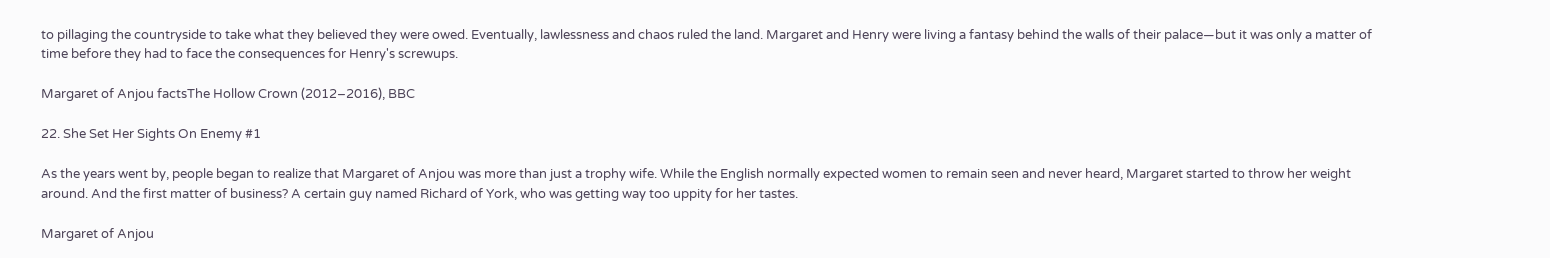to pillaging the countryside to take what they believed they were owed. Eventually, lawlessness and chaos ruled the land. Margaret and Henry were living a fantasy behind the walls of their palace—but it was only a matter of time before they had to face the consequences for Henry's screwups.

Margaret of Anjou factsThe Hollow Crown (2012–2016), BBC

22. She Set Her Sights On Enemy #1

As the years went by, people began to realize that Margaret of Anjou was more than just a trophy wife. While the English normally expected women to remain seen and never heard, Margaret started to throw her weight around. And the first matter of business? A certain guy named Richard of York, who was getting way too uppity for her tastes.

Margaret of Anjou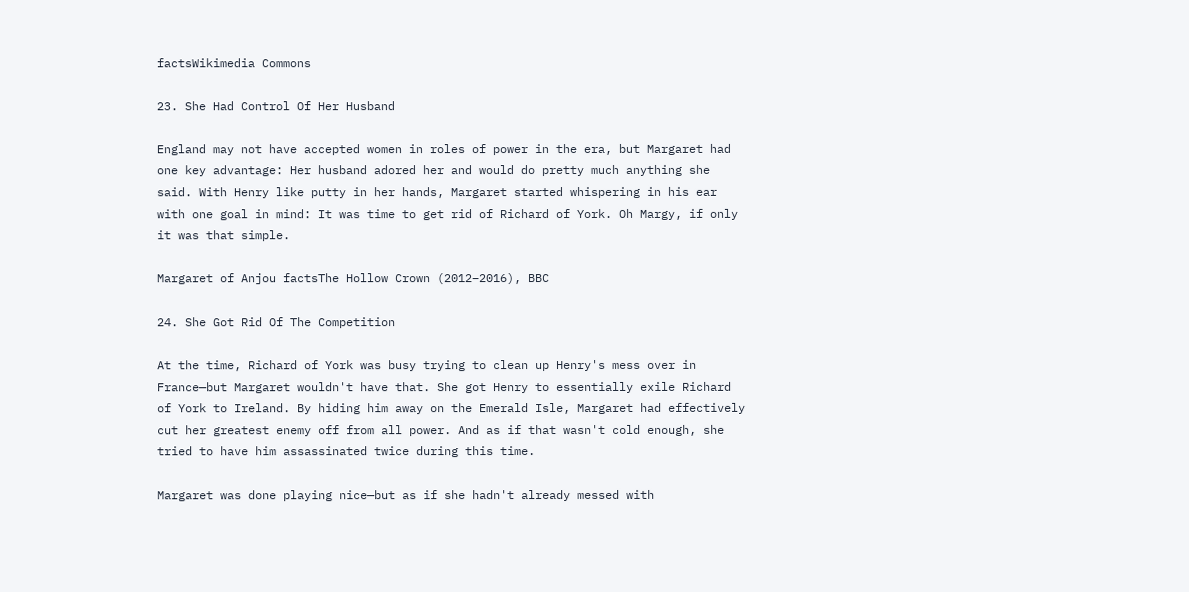factsWikimedia Commons

23. She Had Control Of Her Husband

England may not have accepted women in roles of power in the era, but Margaret had one key advantage: Her husband adored her and would do pretty much anything she said. With Henry like putty in her hands, Margaret started whispering in his ear with one goal in mind: It was time to get rid of Richard of York. Oh Margy, if only it was that simple.

Margaret of Anjou factsThe Hollow Crown (2012–2016), BBC

24. She Got Rid Of The Competition

At the time, Richard of York was busy trying to clean up Henry's mess over in France—but Margaret wouldn't have that. She got Henry to essentially exile Richard of York to Ireland. By hiding him away on the Emerald Isle, Margaret had effectively cut her greatest enemy off from all power. And as if that wasn't cold enough, she tried to have him assassinated twice during this time.

Margaret was done playing nice—but as if she hadn't already messed with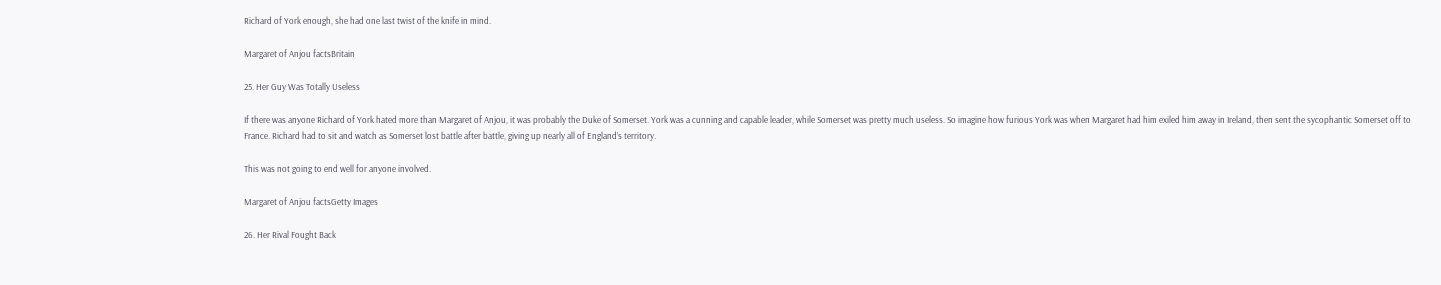Richard of York enough, she had one last twist of the knife in mind.

Margaret of Anjou factsBritain

25. Her Guy Was Totally Useless

If there was anyone Richard of York hated more than Margaret of Anjou, it was probably the Duke of Somerset. York was a cunning and capable leader, while Somerset was pretty much useless. So imagine how furious York was when Margaret had him exiled him away in Ireland, then sent the sycophantic Somerset off to France. Richard had to sit and watch as Somerset lost battle after battle, giving up nearly all of England’s territory.

This was not going to end well for anyone involved.

Margaret of Anjou factsGetty Images

26. Her Rival Fought Back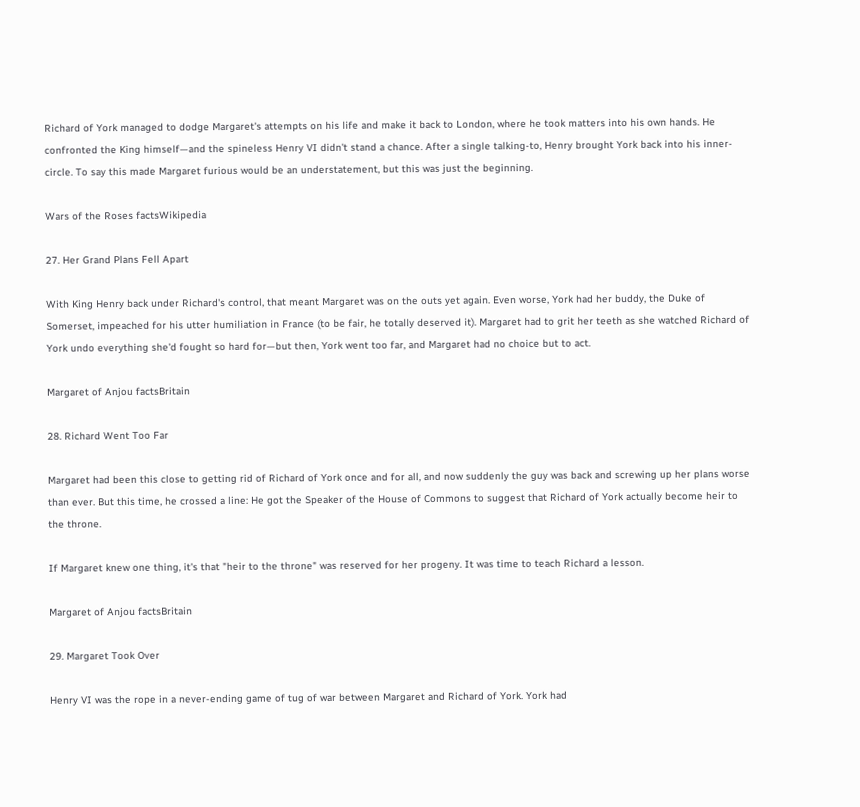Richard of York managed to dodge Margaret's attempts on his life and make it back to London, where he took matters into his own hands. He confronted the King himself—and the spineless Henry VI didn't stand a chance. After a single talking-to, Henry brought York back into his inner-circle. To say this made Margaret furious would be an understatement, but this was just the beginning.

Wars of the Roses factsWikipedia

27. Her Grand Plans Fell Apart

With King Henry back under Richard's control, that meant Margaret was on the outs yet again. Even worse, York had her buddy, the Duke of Somerset, impeached for his utter humiliation in France (to be fair, he totally deserved it). Margaret had to grit her teeth as she watched Richard of York undo everything she'd fought so hard for—but then, York went too far, and Margaret had no choice but to act.

Margaret of Anjou factsBritain

28. Richard Went Too Far

Margaret had been this close to getting rid of Richard of York once and for all, and now suddenly the guy was back and screwing up her plans worse than ever. But this time, he crossed a line: He got the Speaker of the House of Commons to suggest that Richard of York actually become heir to the throne.

If Margaret knew one thing, it's that "heir to the throne" was reserved for her progeny. It was time to teach Richard a lesson.

Margaret of Anjou factsBritain

29. Margaret Took Over

Henry VI was the rope in a never-ending game of tug of war between Margaret and Richard of York. York had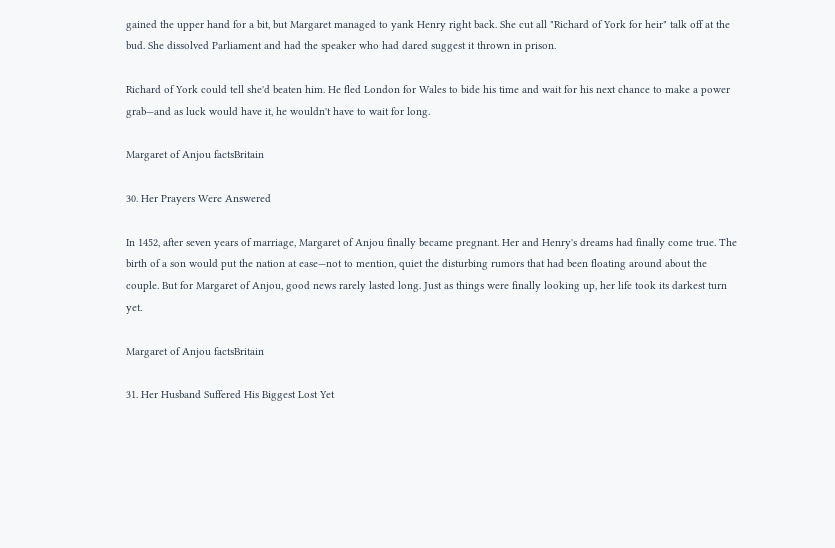gained the upper hand for a bit, but Margaret managed to yank Henry right back. She cut all "Richard of York for heir" talk off at the bud. She dissolved Parliament and had the speaker who had dared suggest it thrown in prison.

Richard of York could tell she'd beaten him. He fled London for Wales to bide his time and wait for his next chance to make a power grab—and as luck would have it, he wouldn't have to wait for long.

Margaret of Anjou factsBritain

30. Her Prayers Were Answered

In 1452, after seven years of marriage, Margaret of Anjou finally became pregnant. Her and Henry's dreams had finally come true. The birth of a son would put the nation at ease—not to mention, quiet the disturbing rumors that had been floating around about the couple. But for Margaret of Anjou, good news rarely lasted long. Just as things were finally looking up, her life took its darkest turn yet.

Margaret of Anjou factsBritain

31. Her Husband Suffered His Biggest Lost Yet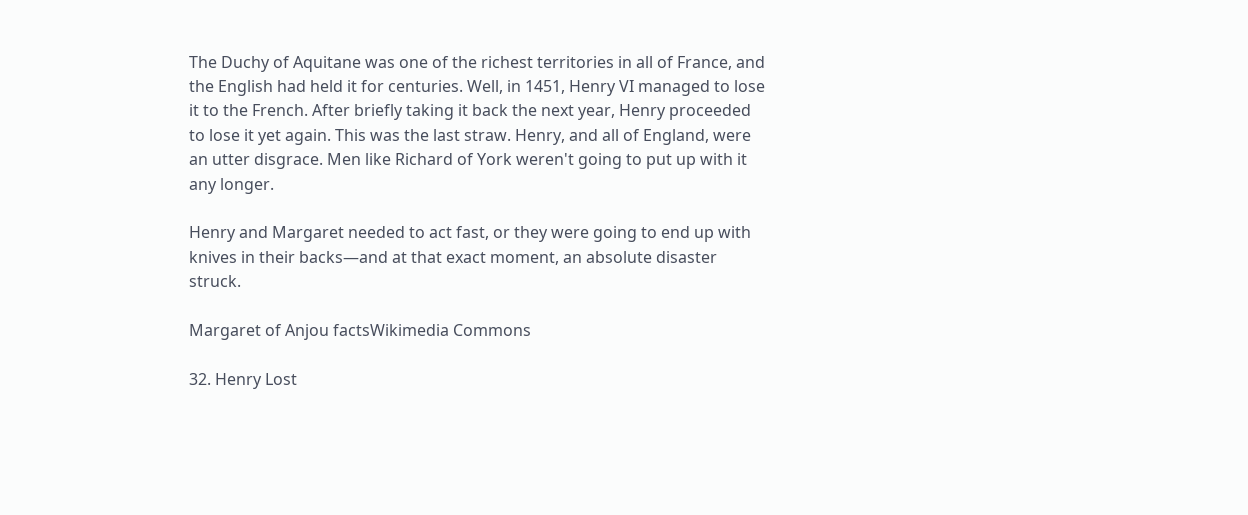The Duchy of Aquitane was one of the richest territories in all of France, and the English had held it for centuries. Well, in 1451, Henry VI managed to lose it to the French. After briefly taking it back the next year, Henry proceeded to lose it yet again. This was the last straw. Henry, and all of England, were an utter disgrace. Men like Richard of York weren't going to put up with it any longer.

Henry and Margaret needed to act fast, or they were going to end up with knives in their backs—and at that exact moment, an absolute disaster struck.

Margaret of Anjou factsWikimedia Commons

32. Henry Lost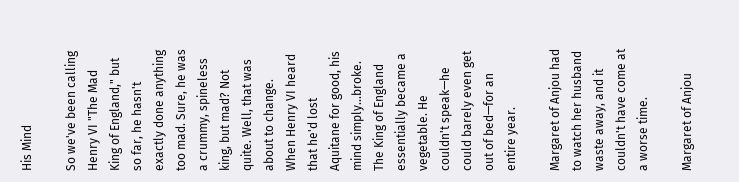His Mind

So we've been calling Henry VI "The Mad King of England," but so far, he hasn't exactly done anything too mad. Sure, he was a crummy, spineless king, but mad? Not quite. Well, that was about to change. When Henry VI heard that he'd lost Aquitane for good, his mind simply...broke. The King of England essentially became a vegetable. He couldn't speak—he could barely even get out of bed—for an entire year.

Margaret of Anjou had to watch her husband waste away, and it couldn't have come at a worse time.

Margaret of Anjou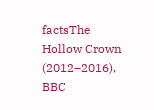factsThe Hollow Crown (2012–2016), BBC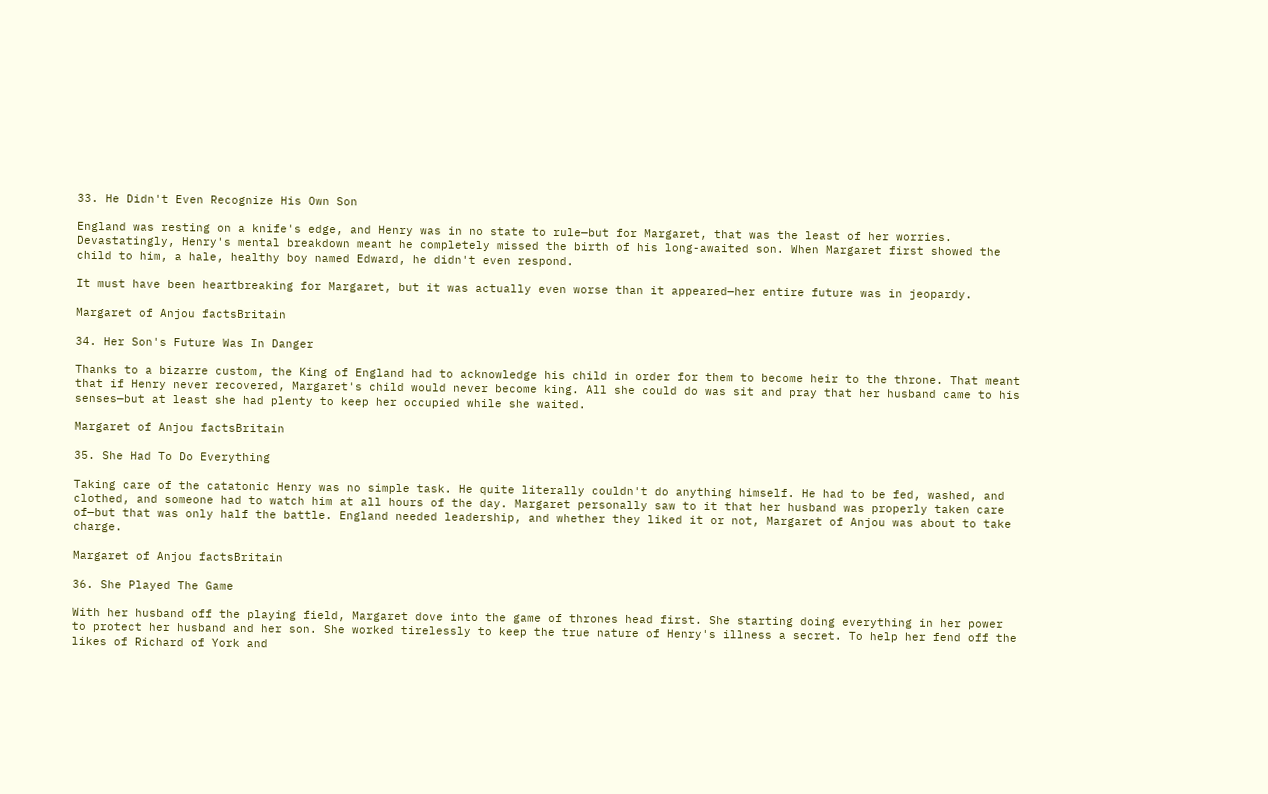33. He Didn't Even Recognize His Own Son

England was resting on a knife's edge, and Henry was in no state to rule—but for Margaret, that was the least of her worries. Devastatingly, Henry's mental breakdown meant he completely missed the birth of his long-awaited son. When Margaret first showed the child to him, a hale, healthy boy named Edward, he didn't even respond.

It must have been heartbreaking for Margaret, but it was actually even worse than it appeared—her entire future was in jeopardy.

Margaret of Anjou factsBritain

34. Her Son's Future Was In Danger

Thanks to a bizarre custom, the King of England had to acknowledge his child in order for them to become heir to the throne. That meant that if Henry never recovered, Margaret's child would never become king. All she could do was sit and pray that her husband came to his senses—but at least she had plenty to keep her occupied while she waited.

Margaret of Anjou factsBritain

35. She Had To Do Everything

Taking care of the catatonic Henry was no simple task. He quite literally couldn't do anything himself. He had to be fed, washed, and clothed, and someone had to watch him at all hours of the day. Margaret personally saw to it that her husband was properly taken care of—but that was only half the battle. England needed leadership, and whether they liked it or not, Margaret of Anjou was about to take charge.

Margaret of Anjou factsBritain

36. She Played The Game

With her husband off the playing field, Margaret dove into the game of thrones head first. She starting doing everything in her power to protect her husband and her son. She worked tirelessly to keep the true nature of Henry's illness a secret. To help her fend off the likes of Richard of York and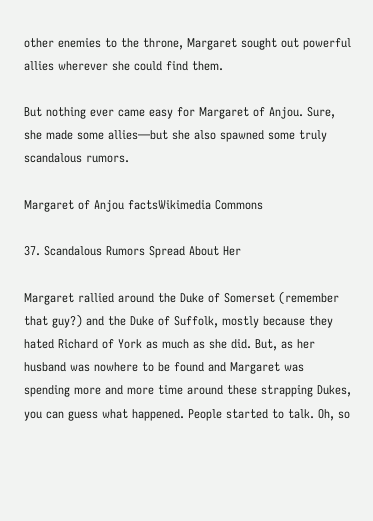other enemies to the throne, Margaret sought out powerful allies wherever she could find them.

But nothing ever came easy for Margaret of Anjou. Sure, she made some allies—but she also spawned some truly scandalous rumors.

Margaret of Anjou factsWikimedia Commons

37. Scandalous Rumors Spread About Her

Margaret rallied around the Duke of Somerset (remember that guy?) and the Duke of Suffolk, mostly because they hated Richard of York as much as she did. But, as her husband was nowhere to be found and Margaret was spending more and more time around these strapping Dukes, you can guess what happened. People started to talk. Oh, so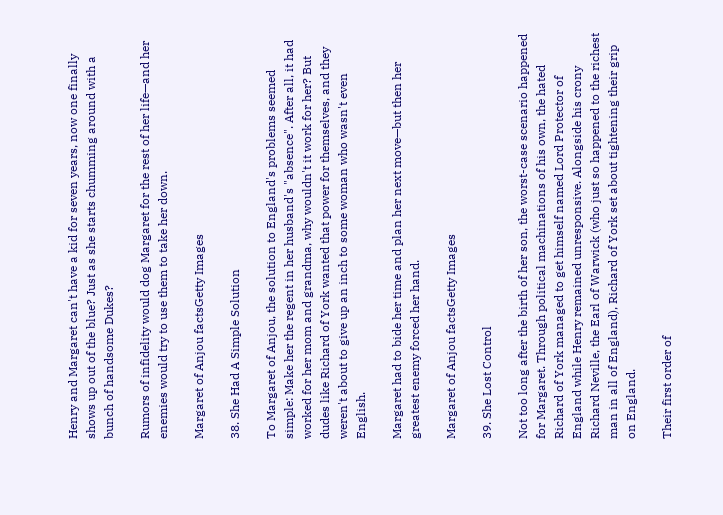Henry and Margaret can't have a kid for seven years, now one finally shows up out of the blue? Just as she starts chumming around with a bunch of handsome Dukes?

Rumors of infidelity would dog Margaret for the rest of her life—and her enemies would try to use them to take her down.

Margaret of Anjou factsGetty Images

38. She Had A Simple Solution

To Margaret of Anjou, the solution to England's problems seemed simple: Make her the regent in her husband's "absence". After all, it had worked for her mom and grandma, why wouldn't it work for her? But dudes like Richard of York wanted that power for themselves, and they weren't about to give up an inch to some woman who wasn't even English.

Margaret had to bide her time and plan her next move—but then her greatest enemy forced her hand.

Margaret of Anjou factsGetty Images

39. She Lost Control

Not too long after the birth of her son, the worst-case scenario happened for Margaret. Through political machinations of his own, the hated Richard of York managed to get himself named Lord Protector of England while Henry remained unresponsive. Alongside his crony Richard Neville, the Earl of Warwick (who just so happened to the richest man in all of England), Richard of York set about tightening their grip on England.

Their first order of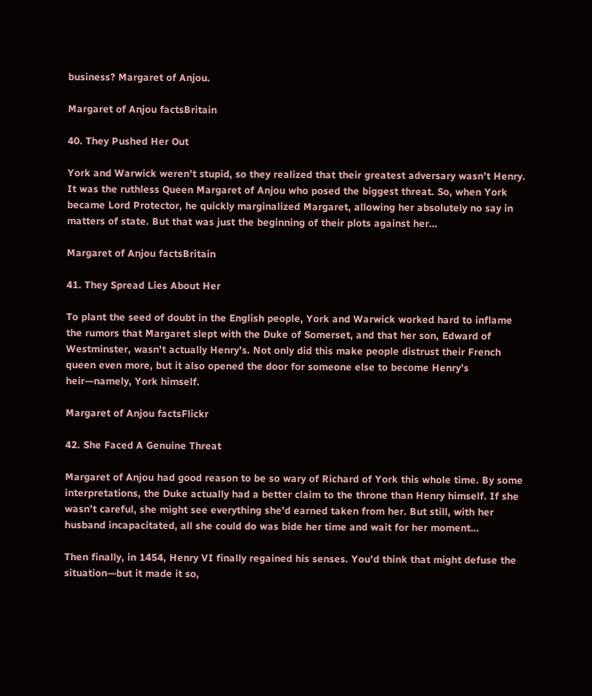business? Margaret of Anjou.

Margaret of Anjou factsBritain

40. They Pushed Her Out

York and Warwick weren’t stupid, so they realized that their greatest adversary wasn’t Henry. It was the ruthless Queen Margaret of Anjou who posed the biggest threat. So, when York became Lord Protector, he quickly marginalized Margaret, allowing her absolutely no say in matters of state. But that was just the beginning of their plots against her…

Margaret of Anjou factsBritain

41. They Spread Lies About Her

To plant the seed of doubt in the English people, York and Warwick worked hard to inflame the rumors that Margaret slept with the Duke of Somerset, and that her son, Edward of Westminster, wasn’t actually Henry’s. Not only did this make people distrust their French queen even more, but it also opened the door for someone else to become Henry’s heir—namely, York himself.

Margaret of Anjou factsFlickr

42. She Faced A Genuine Threat

Margaret of Anjou had good reason to be so wary of Richard of York this whole time. By some interpretations, the Duke actually had a better claim to the throne than Henry himself. If she wasn’t careful, she might see everything she’d earned taken from her. But still, with her husband incapacitated, all she could do was bide her time and wait for her moment…

Then finally, in 1454, Henry VI finally regained his senses. You'd think that might defuse the situation—but it made it so,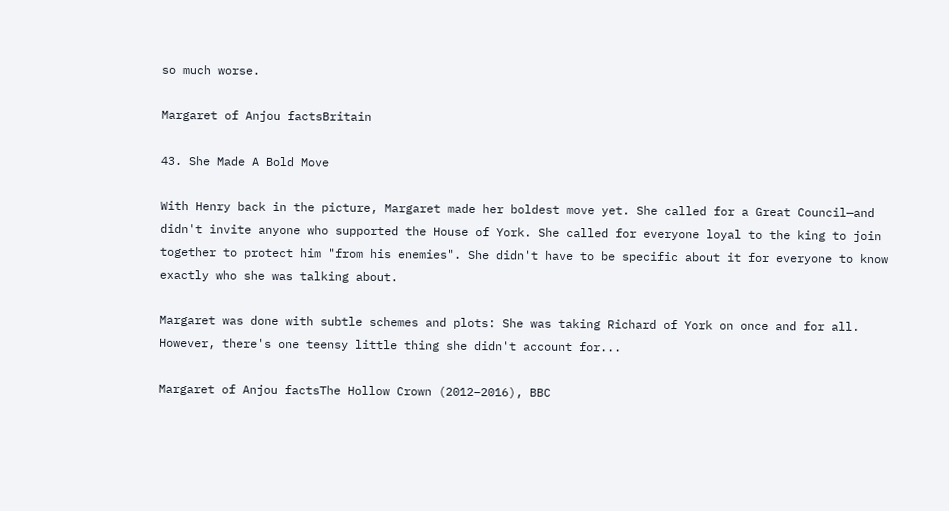so much worse.

Margaret of Anjou factsBritain

43. She Made A Bold Move

With Henry back in the picture, Margaret made her boldest move yet. She called for a Great Council—and didn't invite anyone who supported the House of York. She called for everyone loyal to the king to join together to protect him "from his enemies". She didn't have to be specific about it for everyone to know exactly who she was talking about.

Margaret was done with subtle schemes and plots: She was taking Richard of York on once and for all. However, there's one teensy little thing she didn't account for...

Margaret of Anjou factsThe Hollow Crown (2012–2016), BBC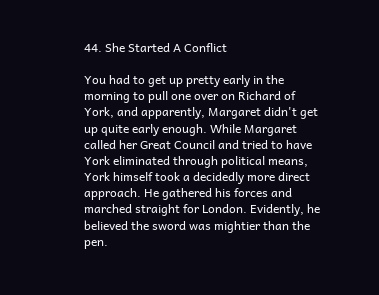44. She Started A Conflict

You had to get up pretty early in the morning to pull one over on Richard of York, and apparently, Margaret didn't get up quite early enough. While Margaret called her Great Council and tried to have York eliminated through political means, York himself took a decidedly more direct approach. He gathered his forces and marched straight for London. Evidently, he believed the sword was mightier than the pen.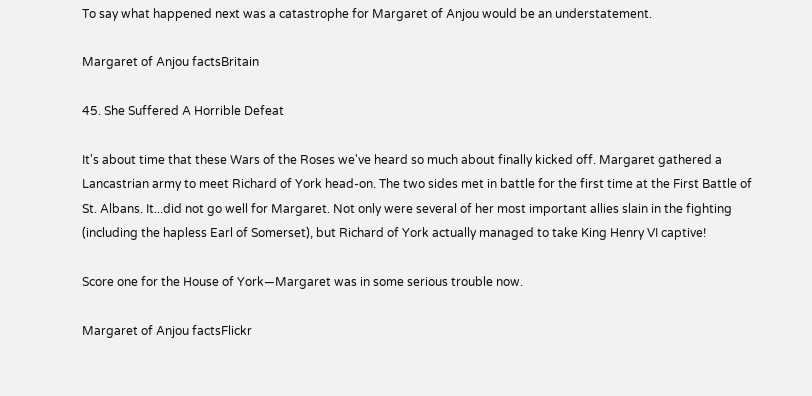To say what happened next was a catastrophe for Margaret of Anjou would be an understatement.

Margaret of Anjou factsBritain

45. She Suffered A Horrible Defeat

It's about time that these Wars of the Roses we've heard so much about finally kicked off. Margaret gathered a Lancastrian army to meet Richard of York head-on. The two sides met in battle for the first time at the First Battle of St. Albans. It...did not go well for Margaret. Not only were several of her most important allies slain in the fighting (including the hapless Earl of Somerset), but Richard of York actually managed to take King Henry VI captive!

Score one for the House of York—Margaret was in some serious trouble now.

Margaret of Anjou factsFlickr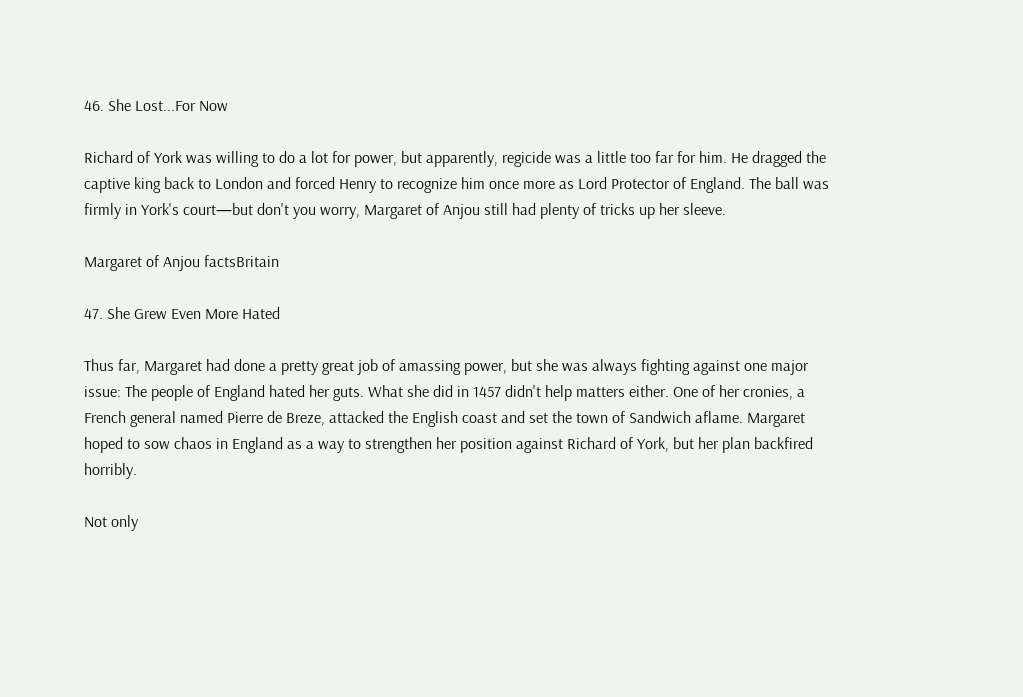46. She Lost...For Now

Richard of York was willing to do a lot for power, but apparently, regicide was a little too far for him. He dragged the captive king back to London and forced Henry to recognize him once more as Lord Protector of England. The ball was firmly in York's court—but don't you worry, Margaret of Anjou still had plenty of tricks up her sleeve.

Margaret of Anjou factsBritain

47. She Grew Even More Hated

Thus far, Margaret had done a pretty great job of amassing power, but she was always fighting against one major issue: The people of England hated her guts. What she did in 1457 didn't help matters either. One of her cronies, a French general named Pierre de Breze, attacked the English coast and set the town of Sandwich aflame. Margaret hoped to sow chaos in England as a way to strengthen her position against Richard of York, but her plan backfired horribly.

Not only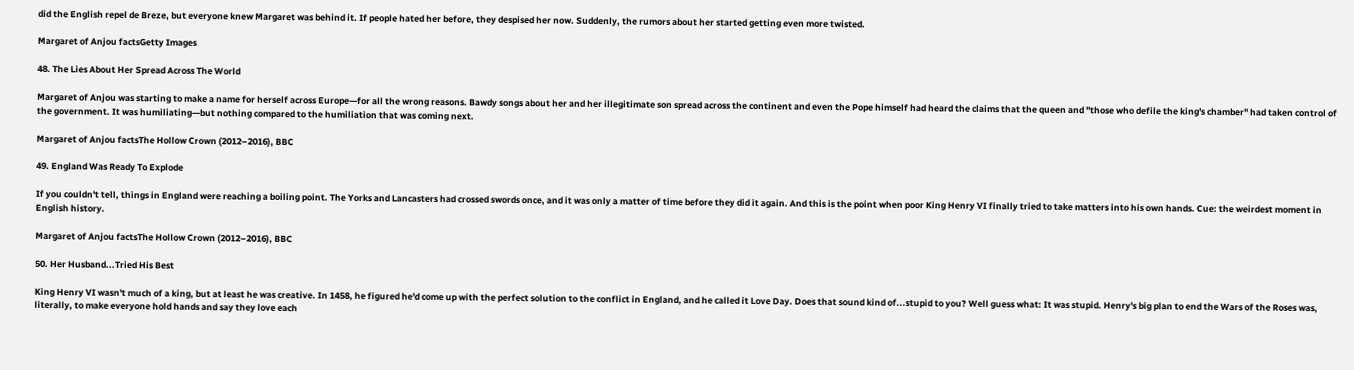did the English repel de Breze, but everyone knew Margaret was behind it. If people hated her before, they despised her now. Suddenly, the rumors about her started getting even more twisted.

Margaret of Anjou factsGetty Images

48. The Lies About Her Spread Across The World

Margaret of Anjou was starting to make a name for herself across Europe—for all the wrong reasons. Bawdy songs about her and her illegitimate son spread across the continent and even the Pope himself had heard the claims that the queen and "those who defile the king's chamber" had taken control of the government. It was humiliating—but nothing compared to the humiliation that was coming next.

Margaret of Anjou factsThe Hollow Crown (2012–2016), BBC

49. England Was Ready To Explode

If you couldn't tell, things in England were reaching a boiling point. The Yorks and Lancasters had crossed swords once, and it was only a matter of time before they did it again. And this is the point when poor King Henry VI finally tried to take matters into his own hands. Cue: the weirdest moment in English history.

Margaret of Anjou factsThe Hollow Crown (2012–2016), BBC

50. Her Husband...Tried His Best

King Henry VI wasn't much of a king, but at least he was creative. In 1458, he figured he'd come up with the perfect solution to the conflict in England, and he called it Love Day. Does that sound kind of...stupid to you? Well guess what: It was stupid. Henry's big plan to end the Wars of the Roses was, literally, to make everyone hold hands and say they love each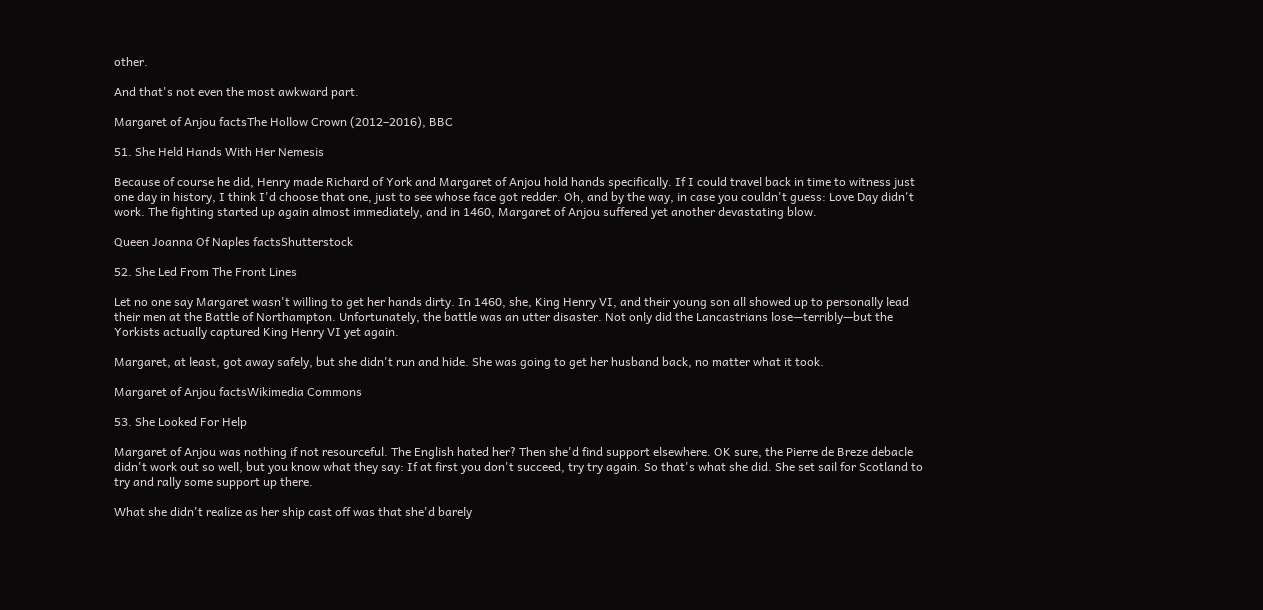other.

And that's not even the most awkward part.

Margaret of Anjou factsThe Hollow Crown (2012–2016), BBC

51. She Held Hands With Her Nemesis

Because of course he did, Henry made Richard of York and Margaret of Anjou hold hands specifically. If I could travel back in time to witness just one day in history, I think I'd choose that one, just to see whose face got redder. Oh, and by the way, in case you couldn't guess: Love Day didn't work. The fighting started up again almost immediately, and in 1460, Margaret of Anjou suffered yet another devastating blow.

Queen Joanna Of Naples factsShutterstock

52. She Led From The Front Lines

Let no one say Margaret wasn't willing to get her hands dirty. In 1460, she, King Henry VI, and their young son all showed up to personally lead their men at the Battle of Northampton. Unfortunately, the battle was an utter disaster. Not only did the Lancastrians lose—terribly—but the Yorkists actually captured King Henry VI yet again.

Margaret, at least, got away safely, but she didn't run and hide. She was going to get her husband back, no matter what it took.

Margaret of Anjou factsWikimedia Commons

53. She Looked For Help

Margaret of Anjou was nothing if not resourceful. The English hated her? Then she'd find support elsewhere. OK sure, the Pierre de Breze debacle didn't work out so well, but you know what they say: If at first you don't succeed, try try again. So that's what she did. She set sail for Scotland to try and rally some support up there.

What she didn't realize as her ship cast off was that she'd barely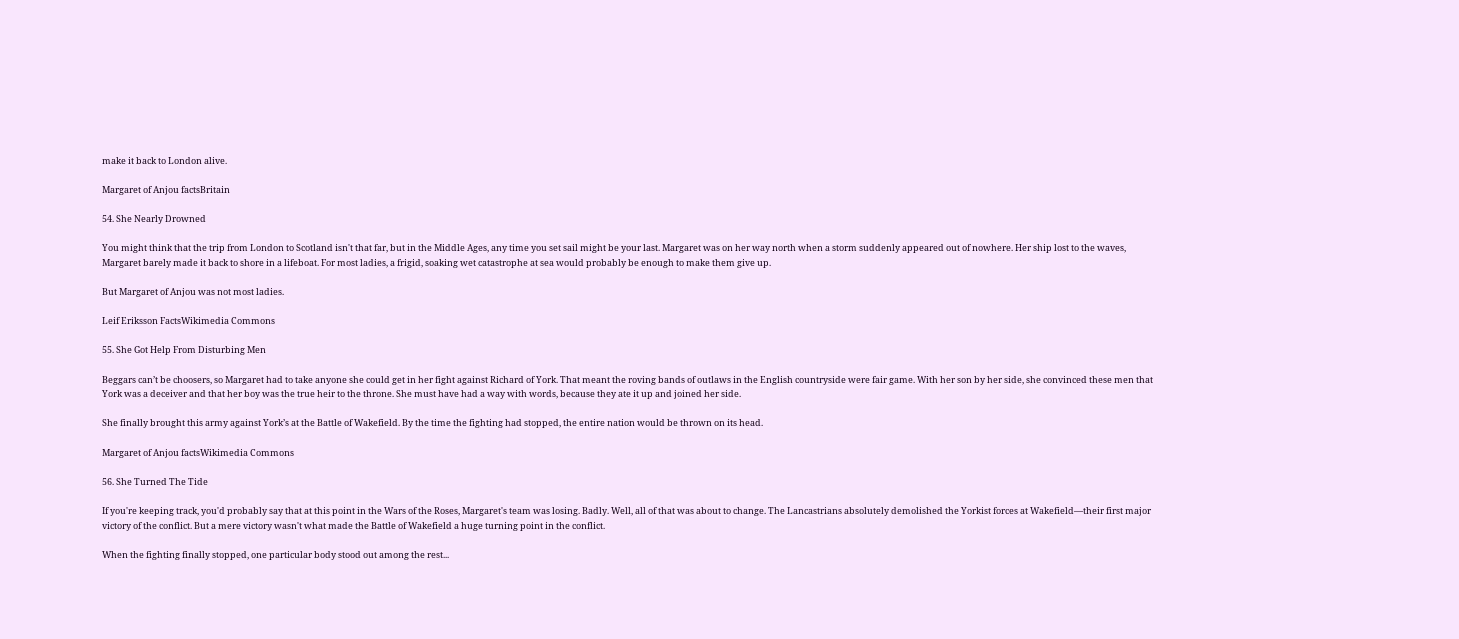make it back to London alive.

Margaret of Anjou factsBritain

54. She Nearly Drowned

You might think that the trip from London to Scotland isn't that far, but in the Middle Ages, any time you set sail might be your last. Margaret was on her way north when a storm suddenly appeared out of nowhere. Her ship lost to the waves, Margaret barely made it back to shore in a lifeboat. For most ladies, a frigid, soaking wet catastrophe at sea would probably be enough to make them give up.

But Margaret of Anjou was not most ladies.

Leif Eriksson FactsWikimedia Commons

55. She Got Help From Disturbing Men

Beggars can’t be choosers, so Margaret had to take anyone she could get in her fight against Richard of York. That meant the roving bands of outlaws in the English countryside were fair game. With her son by her side, she convinced these men that York was a deceiver and that her boy was the true heir to the throne. She must have had a way with words, because they ate it up and joined her side.

She finally brought this army against York’s at the Battle of Wakefield. By the time the fighting had stopped, the entire nation would be thrown on its head.

Margaret of Anjou factsWikimedia Commons

56. She Turned The Tide

If you're keeping track, you'd probably say that at this point in the Wars of the Roses, Margaret's team was losing. Badly. Well, all of that was about to change. The Lancastrians absolutely demolished the Yorkist forces at Wakefield—their first major victory of the conflict. But a mere victory wasn't what made the Battle of Wakefield a huge turning point in the conflict.

When the fighting finally stopped, one particular body stood out among the rest...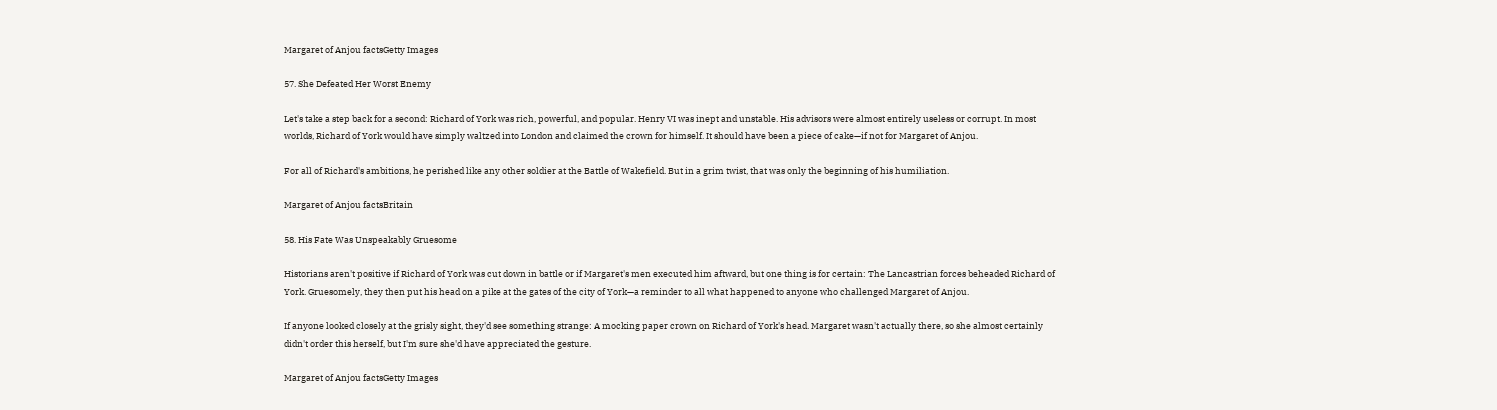Margaret of Anjou factsGetty Images

57. She Defeated Her Worst Enemy

Let's take a step back for a second: Richard of York was rich, powerful, and popular. Henry VI was inept and unstable. His advisors were almost entirely useless or corrupt. In most worlds, Richard of York would have simply waltzed into London and claimed the crown for himself. It should have been a piece of cake—if not for Margaret of Anjou.

For all of Richard's ambitions, he perished like any other soldier at the Battle of Wakefield. But in a grim twist, that was only the beginning of his humiliation.

Margaret of Anjou factsBritain

58. His Fate Was Unspeakably Gruesome

Historians aren't positive if Richard of York was cut down in battle or if Margaret's men executed him aftward, but one thing is for certain: The Lancastrian forces beheaded Richard of York. Gruesomely, they then put his head on a pike at the gates of the city of York—a reminder to all what happened to anyone who challenged Margaret of Anjou.

If anyone looked closely at the grisly sight, they'd see something strange: A mocking paper crown on Richard of York's head. Margaret wasn't actually there, so she almost certainly didn't order this herself, but I'm sure she'd have appreciated the gesture.

Margaret of Anjou factsGetty Images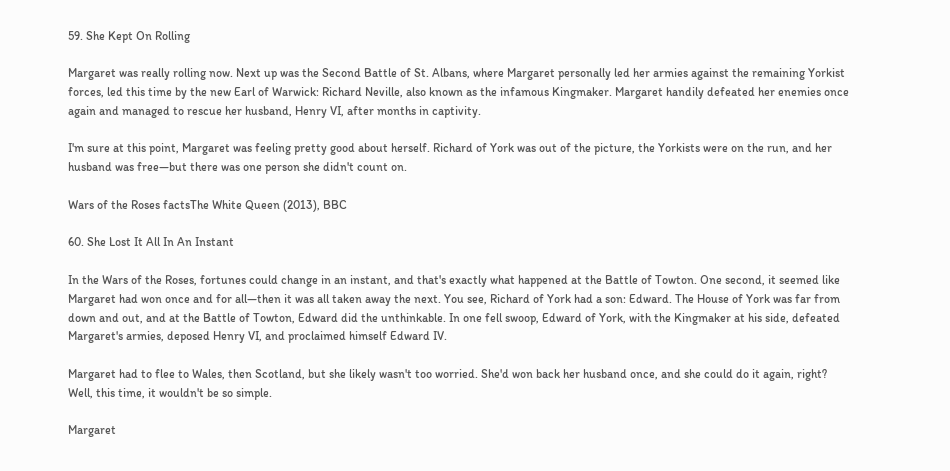59. She Kept On Rolling

Margaret was really rolling now. Next up was the Second Battle of St. Albans, where Margaret personally led her armies against the remaining Yorkist forces, led this time by the new Earl of Warwick: Richard Neville, also known as the infamous Kingmaker. Margaret handily defeated her enemies once again and managed to rescue her husband, Henry VI, after months in captivity.

I'm sure at this point, Margaret was feeling pretty good about herself. Richard of York was out of the picture, the Yorkists were on the run, and her husband was free—but there was one person she didn't count on.

Wars of the Roses factsThe White Queen (2013), BBC

60. She Lost It All In An Instant

In the Wars of the Roses, fortunes could change in an instant, and that's exactly what happened at the Battle of Towton. One second, it seemed like Margaret had won once and for all—then it was all taken away the next. You see, Richard of York had a son: Edward. The House of York was far from down and out, and at the Battle of Towton, Edward did the unthinkable. In one fell swoop, Edward of York, with the Kingmaker at his side, defeated Margaret's armies, deposed Henry VI, and proclaimed himself Edward IV.

Margaret had to flee to Wales, then Scotland, but she likely wasn't too worried. She'd won back her husband once, and she could do it again, right? Well, this time, it wouldn't be so simple.

Margaret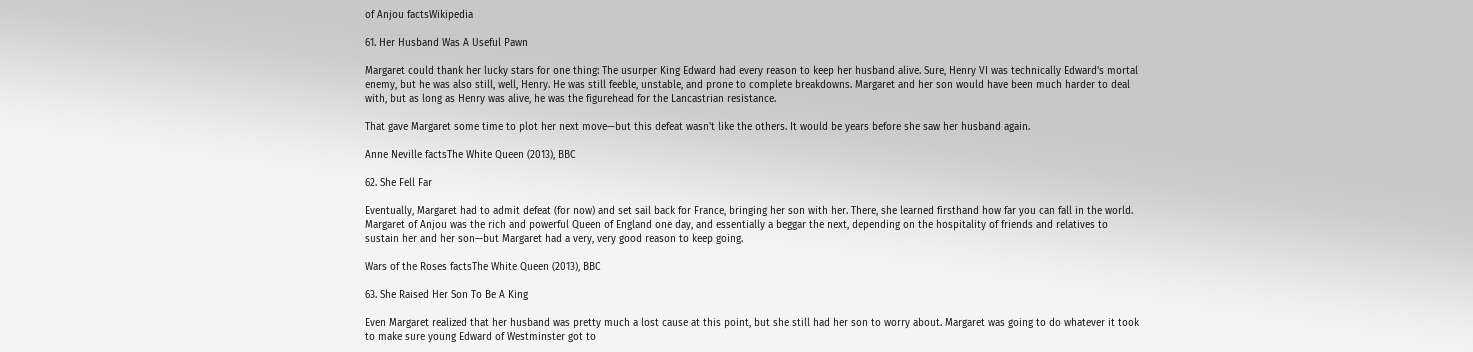of Anjou factsWikipedia

61. Her Husband Was A Useful Pawn

Margaret could thank her lucky stars for one thing: The usurper King Edward had every reason to keep her husband alive. Sure, Henry VI was technically Edward's mortal enemy, but he was also still, well, Henry. He was still feeble, unstable, and prone to complete breakdowns. Margaret and her son would have been much harder to deal with, but as long as Henry was alive, he was the figurehead for the Lancastrian resistance.

That gave Margaret some time to plot her next move—but this defeat wasn't like the others. It would be years before she saw her husband again.

Anne Neville factsThe White Queen (2013), BBC

62. She Fell Far

Eventually, Margaret had to admit defeat (for now) and set sail back for France, bringing her son with her. There, she learned firsthand how far you can fall in the world. Margaret of Anjou was the rich and powerful Queen of England one day, and essentially a beggar the next, depending on the hospitality of friends and relatives to sustain her and her son—but Margaret had a very, very good reason to keep going.

Wars of the Roses factsThe White Queen (2013), BBC

63. She Raised Her Son To Be A King

Even Margaret realized that her husband was pretty much a lost cause at this point, but she still had her son to worry about. Margaret was going to do whatever it took to make sure young Edward of Westminster got to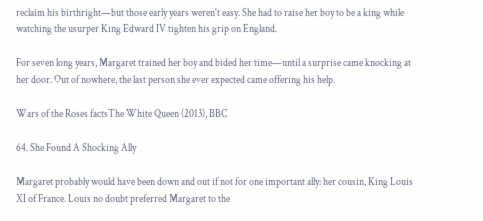reclaim his birthright—but those early years weren't easy. She had to raise her boy to be a king while watching the usurper King Edward IV tighten his grip on England.

For seven long years, Margaret trained her boy and bided her time—until a surprise came knocking at her door. Out of nowhere, the last person she ever expected came offering his help.

Wars of the Roses factsThe White Queen (2013), BBC

64. She Found A Shocking Ally

Margaret probably would have been down and out if not for one important ally: her cousin, King Louis XI of France. Louis no doubt preferred Margaret to the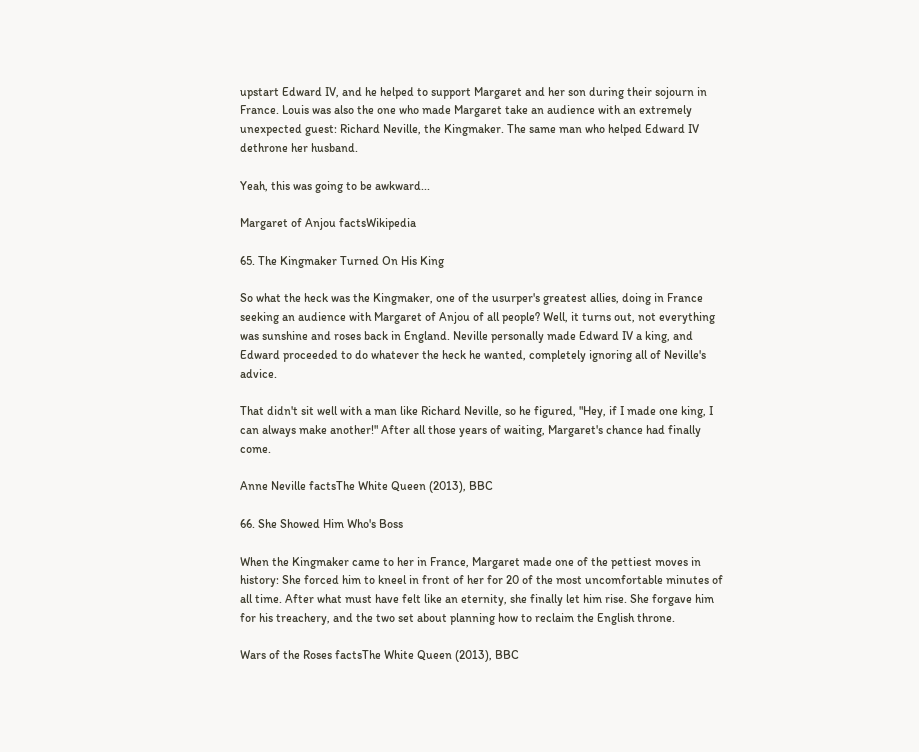upstart Edward IV, and he helped to support Margaret and her son during their sojourn in France. Louis was also the one who made Margaret take an audience with an extremely unexpected guest: Richard Neville, the Kingmaker. The same man who helped Edward IV dethrone her husband.

Yeah, this was going to be awkward...

Margaret of Anjou factsWikipedia

65. The Kingmaker Turned On His King

So what the heck was the Kingmaker, one of the usurper's greatest allies, doing in France seeking an audience with Margaret of Anjou of all people? Well, it turns out, not everything was sunshine and roses back in England. Neville personally made Edward IV a king, and Edward proceeded to do whatever the heck he wanted, completely ignoring all of Neville's advice.

That didn't sit well with a man like Richard Neville, so he figured, "Hey, if I made one king, I can always make another!" After all those years of waiting, Margaret's chance had finally come.

Anne Neville factsThe White Queen (2013), BBC

66. She Showed Him Who's Boss

When the Kingmaker came to her in France, Margaret made one of the pettiest moves in history: She forced him to kneel in front of her for 20 of the most uncomfortable minutes of all time. After what must have felt like an eternity, she finally let him rise. She forgave him for his treachery, and the two set about planning how to reclaim the English throne.

Wars of the Roses factsThe White Queen (2013), BBC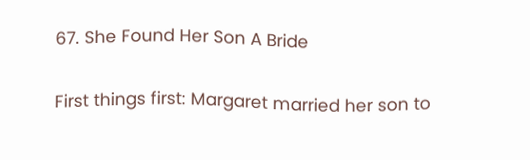67. She Found Her Son A Bride

First things first: Margaret married her son to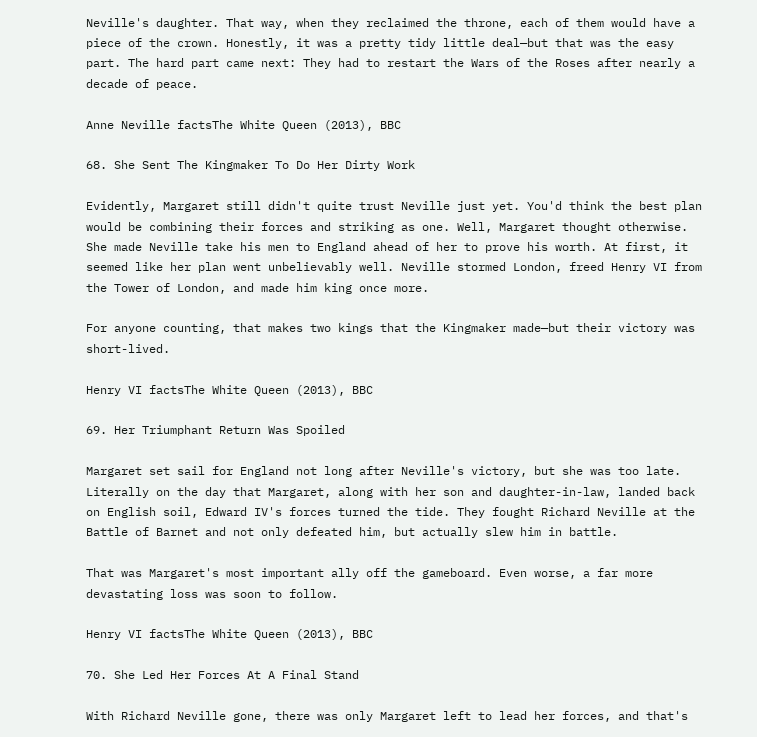Neville's daughter. That way, when they reclaimed the throne, each of them would have a piece of the crown. Honestly, it was a pretty tidy little deal—but that was the easy part. The hard part came next: They had to restart the Wars of the Roses after nearly a decade of peace.

Anne Neville factsThe White Queen (2013), BBC

68. She Sent The Kingmaker To Do Her Dirty Work

Evidently, Margaret still didn't quite trust Neville just yet. You'd think the best plan would be combining their forces and striking as one. Well, Margaret thought otherwise. She made Neville take his men to England ahead of her to prove his worth. At first, it seemed like her plan went unbelievably well. Neville stormed London, freed Henry VI from the Tower of London, and made him king once more.

For anyone counting, that makes two kings that the Kingmaker made—but their victory was short-lived.

Henry VI factsThe White Queen (2013), BBC

69. Her Triumphant Return Was Spoiled

Margaret set sail for England not long after Neville's victory, but she was too late. Literally on the day that Margaret, along with her son and daughter-in-law, landed back on English soil, Edward IV's forces turned the tide. They fought Richard Neville at the Battle of Barnet and not only defeated him, but actually slew him in battle.

That was Margaret's most important ally off the gameboard. Even worse, a far more devastating loss was soon to follow.

Henry VI factsThe White Queen (2013), BBC

70. She Led Her Forces At A Final Stand

With Richard Neville gone, there was only Margaret left to lead her forces, and that's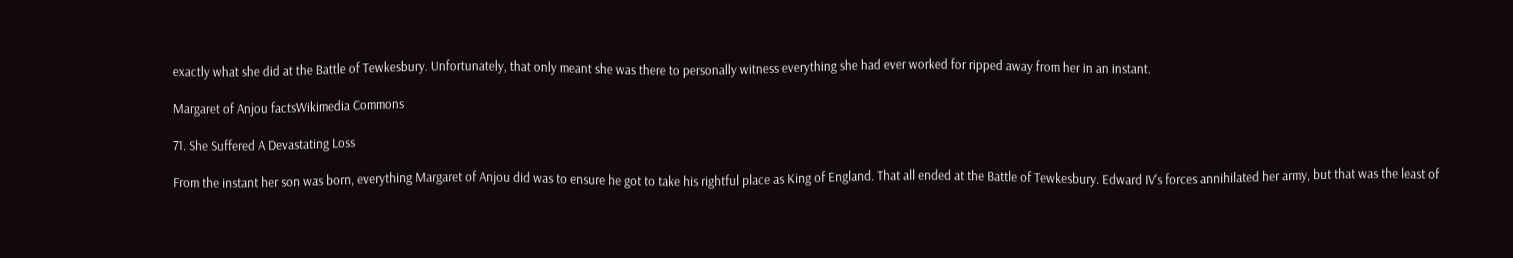exactly what she did at the Battle of Tewkesbury. Unfortunately, that only meant she was there to personally witness everything she had ever worked for ripped away from her in an instant.

Margaret of Anjou factsWikimedia Commons

71. She Suffered A Devastating Loss

From the instant her son was born, everything Margaret of Anjou did was to ensure he got to take his rightful place as King of England. That all ended at the Battle of Tewkesbury. Edward IV's forces annihilated her army, but that was the least of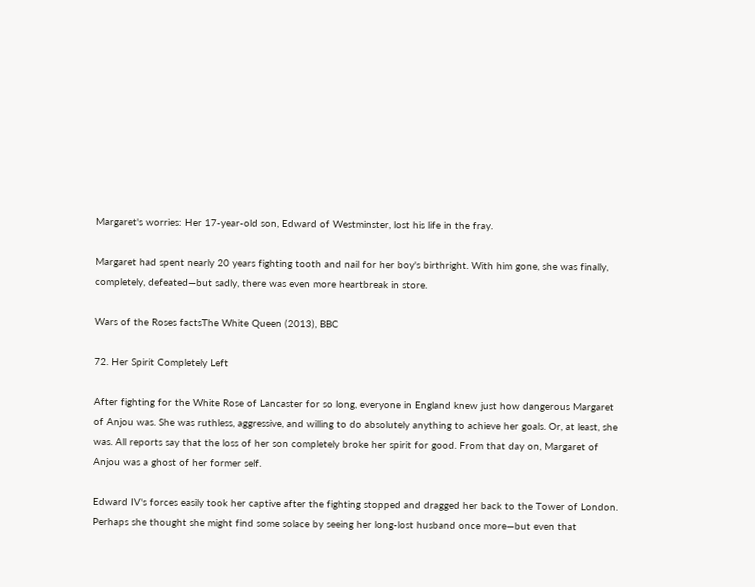Margaret's worries: Her 17-year-old son, Edward of Westminster, lost his life in the fray.

Margaret had spent nearly 20 years fighting tooth and nail for her boy's birthright. With him gone, she was finally, completely, defeated—but sadly, there was even more heartbreak in store.

Wars of the Roses factsThe White Queen (2013), BBC

72. Her Spirit Completely Left

After fighting for the White Rose of Lancaster for so long, everyone in England knew just how dangerous Margaret of Anjou was. She was ruthless, aggressive, and willing to do absolutely anything to achieve her goals. Or, at least, she was. All reports say that the loss of her son completely broke her spirit for good. From that day on, Margaret of Anjou was a ghost of her former self.

Edward IV's forces easily took her captive after the fighting stopped and dragged her back to the Tower of London. Perhaps she thought she might find some solace by seeing her long-lost husband once more—but even that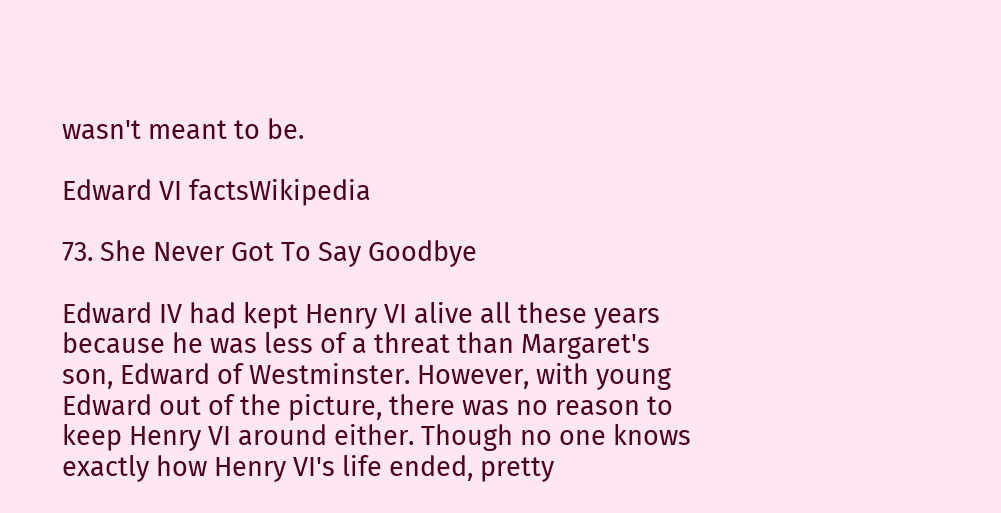wasn't meant to be.

Edward VI factsWikipedia

73. She Never Got To Say Goodbye

Edward IV had kept Henry VI alive all these years because he was less of a threat than Margaret's son, Edward of Westminster. However, with young Edward out of the picture, there was no reason to keep Henry VI around either. Though no one knows exactly how Henry VI's life ended, pretty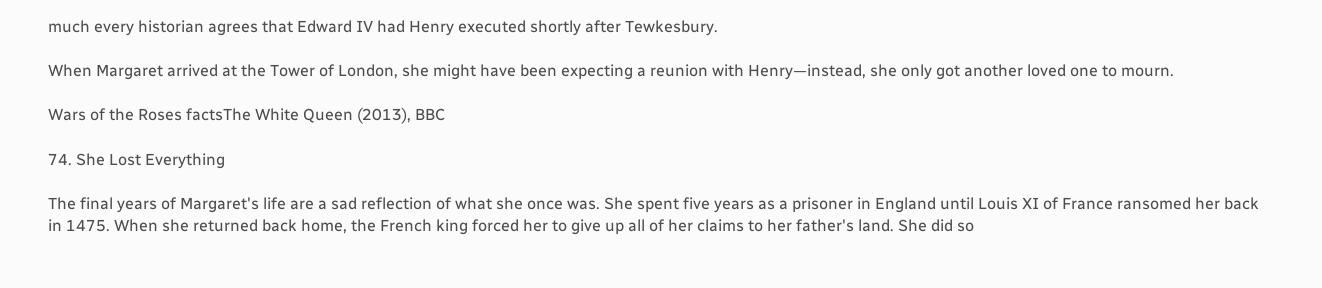much every historian agrees that Edward IV had Henry executed shortly after Tewkesbury.

When Margaret arrived at the Tower of London, she might have been expecting a reunion with Henry—instead, she only got another loved one to mourn.

Wars of the Roses factsThe White Queen (2013), BBC

74. She Lost Everything

The final years of Margaret's life are a sad reflection of what she once was. She spent five years as a prisoner in England until Louis XI of France ransomed her back in 1475. When she returned back home, the French king forced her to give up all of her claims to her father's land. She did so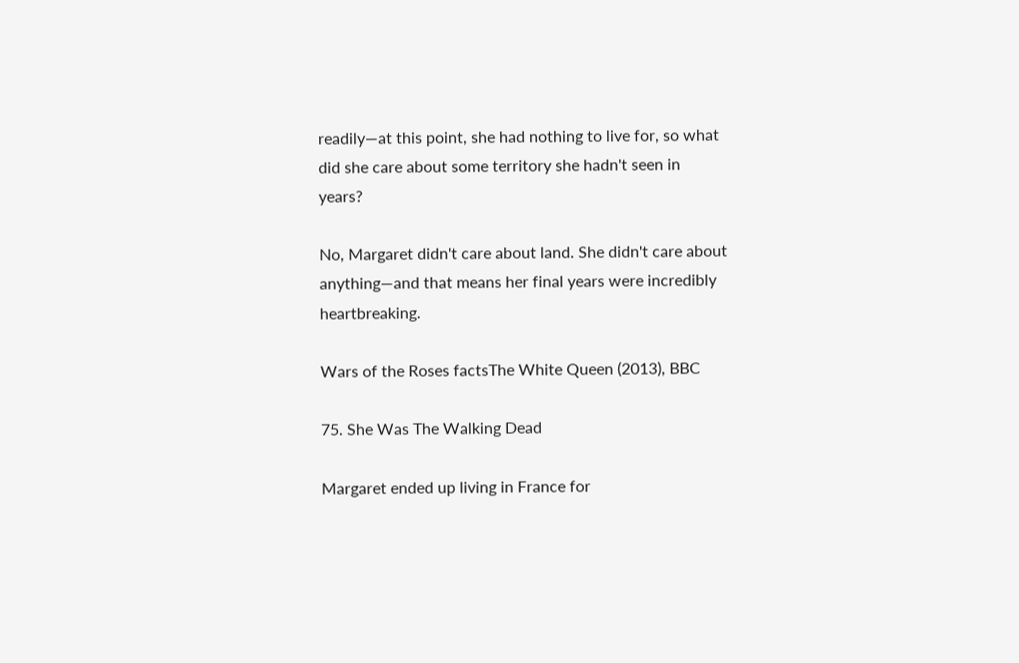readily—at this point, she had nothing to live for, so what did she care about some territory she hadn't seen in years?

No, Margaret didn't care about land. She didn't care about anything—and that means her final years were incredibly heartbreaking.

Wars of the Roses factsThe White Queen (2013), BBC

75. She Was The Walking Dead

Margaret ended up living in France for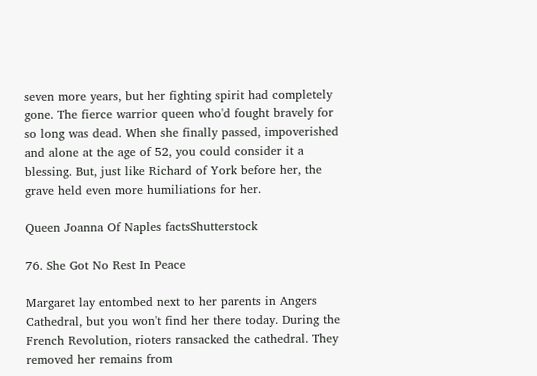seven more years, but her fighting spirit had completely gone. The fierce warrior queen who'd fought bravely for so long was dead. When she finally passed, impoverished and alone at the age of 52, you could consider it a blessing. But, just like Richard of York before her, the grave held even more humiliations for her.

Queen Joanna Of Naples factsShutterstock

76. She Got No Rest In Peace

Margaret lay entombed next to her parents in Angers Cathedral, but you won't find her there today. During the French Revolution, rioters ransacked the cathedral. They removed her remains from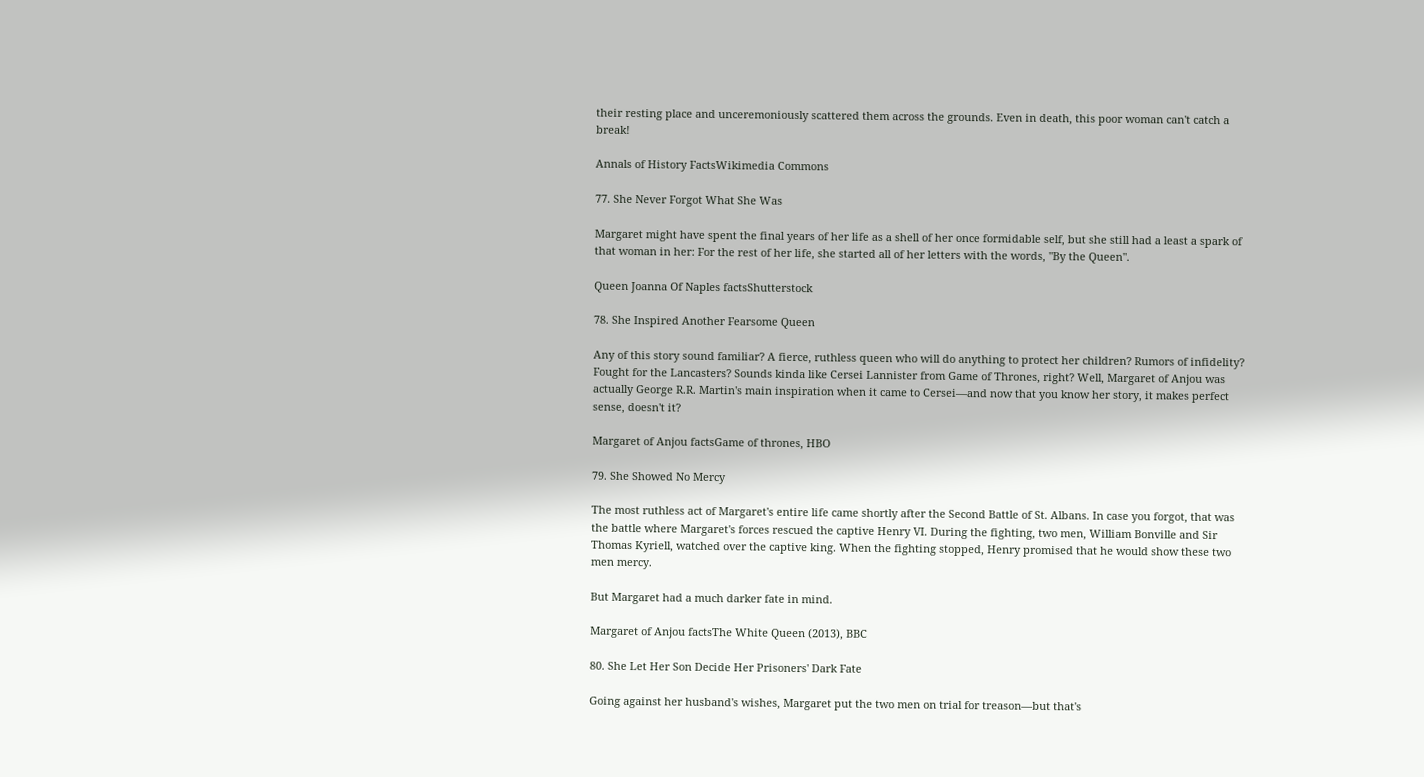their resting place and unceremoniously scattered them across the grounds. Even in death, this poor woman can't catch a break!

Annals of History FactsWikimedia Commons

77. She Never Forgot What She Was

Margaret might have spent the final years of her life as a shell of her once formidable self, but she still had a least a spark of that woman in her: For the rest of her life, she started all of her letters with the words, "By the Queen".

Queen Joanna Of Naples factsShutterstock

78. She Inspired Another Fearsome Queen

Any of this story sound familiar? A fierce, ruthless queen who will do anything to protect her children? Rumors of infidelity? Fought for the Lancasters? Sounds kinda like Cersei Lannister from Game of Thrones, right? Well, Margaret of Anjou was actually George R.R. Martin's main inspiration when it came to Cersei—and now that you know her story, it makes perfect sense, doesn't it?

Margaret of Anjou factsGame of thrones, HBO

79. She Showed No Mercy

The most ruthless act of Margaret's entire life came shortly after the Second Battle of St. Albans. In case you forgot, that was the battle where Margaret's forces rescued the captive Henry VI. During the fighting, two men, William Bonville and Sir Thomas Kyriell, watched over the captive king. When the fighting stopped, Henry promised that he would show these two men mercy.

But Margaret had a much darker fate in mind.

Margaret of Anjou factsThe White Queen (2013), BBC

80. She Let Her Son Decide Her Prisoners' Dark Fate

Going against her husband's wishes, Margaret put the two men on trial for treason—but that's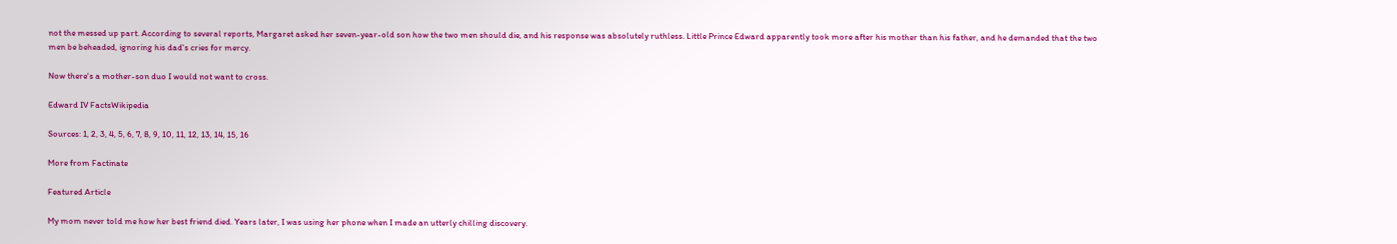not the messed up part. According to several reports, Margaret asked her seven-year-old son how the two men should die, and his response was absolutely ruthless. Little Prince Edward apparently took more after his mother than his father, and he demanded that the two men be beheaded, ignoring his dad's cries for mercy.

Now there's a mother-son duo I would not want to cross.

Edward IV FactsWikipedia

Sources: 1, 2, 3, 4, 5, 6, 7, 8, 9, 10, 11, 12, 13, 14, 15, 16

More from Factinate

Featured Article

My mom never told me how her best friend died. Years later, I was using her phone when I made an utterly chilling discovery.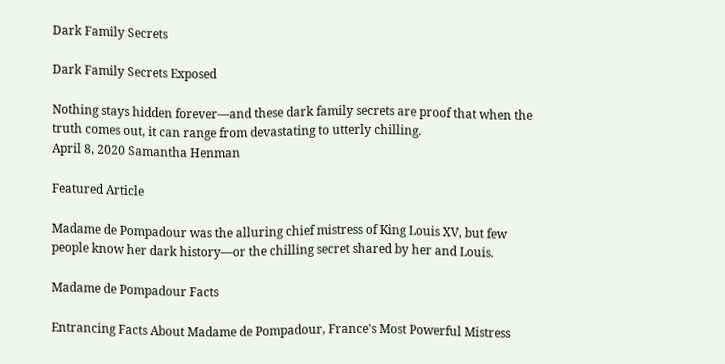Dark Family Secrets

Dark Family Secrets Exposed

Nothing stays hidden forever—and these dark family secrets are proof that when the truth comes out, it can range from devastating to utterly chilling.
April 8, 2020 Samantha Henman

Featured Article

Madame de Pompadour was the alluring chief mistress of King Louis XV, but few people know her dark history—or the chilling secret shared by her and Louis.

Madame de Pompadour Facts

Entrancing Facts About Madame de Pompadour, France's Most Powerful Mistress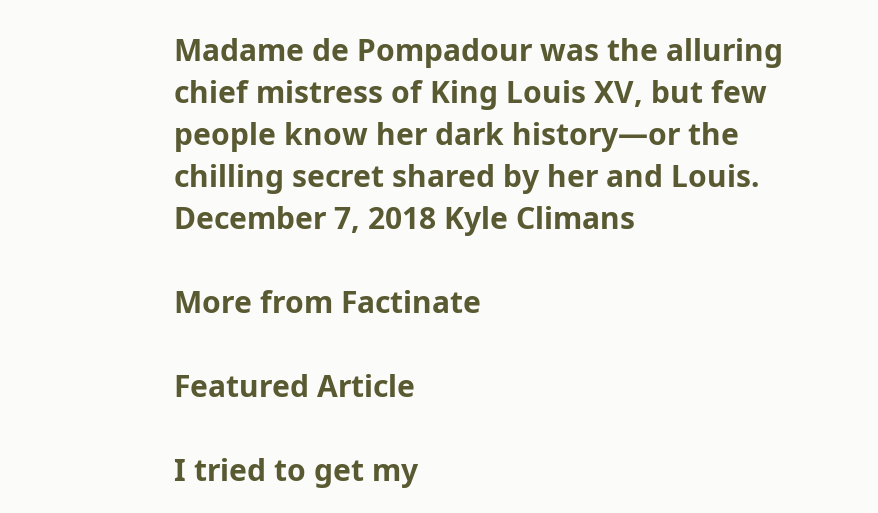Madame de Pompadour was the alluring chief mistress of King Louis XV, but few people know her dark history—or the chilling secret shared by her and Louis.
December 7, 2018 Kyle Climans

More from Factinate

Featured Article

I tried to get my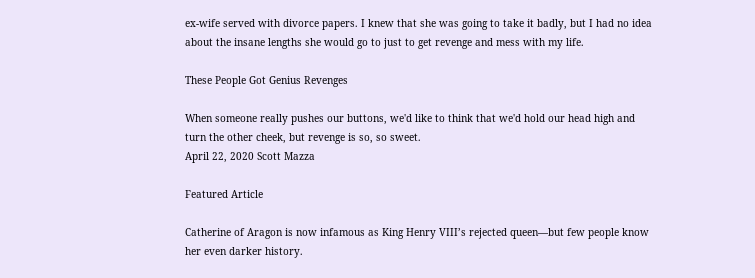ex-wife served with divorce papers. I knew that she was going to take it badly, but I had no idea about the insane lengths she would go to just to get revenge and mess with my life.

These People Got Genius Revenges

When someone really pushes our buttons, we'd like to think that we'd hold our head high and turn the other cheek, but revenge is so, so sweet.
April 22, 2020 Scott Mazza

Featured Article

Catherine of Aragon is now infamous as King Henry VIII’s rejected queen—but few people know her even darker history.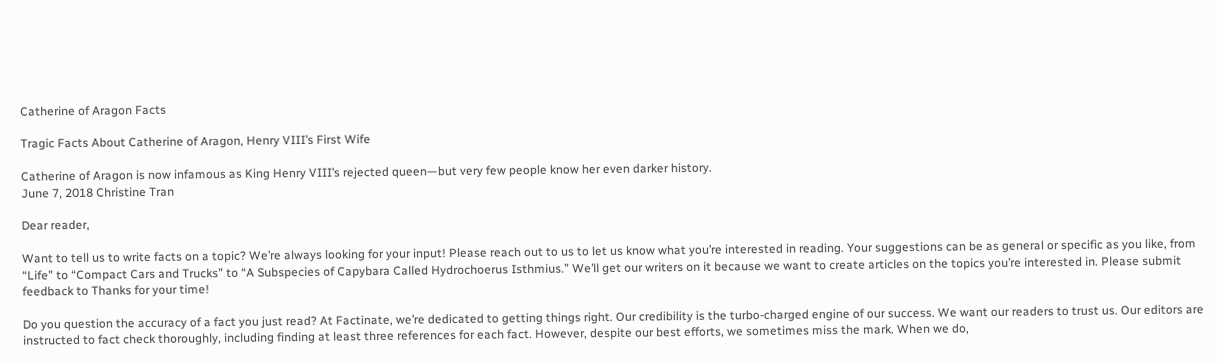Catherine of Aragon Facts

Tragic Facts About Catherine of Aragon, Henry VIII’s First Wife

Catherine of Aragon is now infamous as King Henry VIII’s rejected queen—but very few people know her even darker history.
June 7, 2018 Christine Tran

Dear reader,

Want to tell us to write facts on a topic? We’re always looking for your input! Please reach out to us to let us know what you’re interested in reading. Your suggestions can be as general or specific as you like, from “Life” to “Compact Cars and Trucks” to “A Subspecies of Capybara Called Hydrochoerus Isthmius.” We’ll get our writers on it because we want to create articles on the topics you’re interested in. Please submit feedback to Thanks for your time!

Do you question the accuracy of a fact you just read? At Factinate, we’re dedicated to getting things right. Our credibility is the turbo-charged engine of our success. We want our readers to trust us. Our editors are instructed to fact check thoroughly, including finding at least three references for each fact. However, despite our best efforts, we sometimes miss the mark. When we do,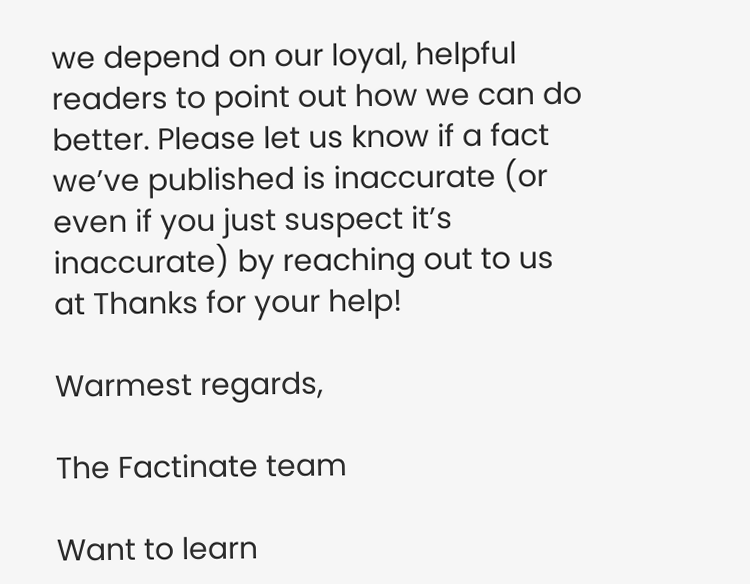we depend on our loyal, helpful readers to point out how we can do better. Please let us know if a fact we’ve published is inaccurate (or even if you just suspect it’s inaccurate) by reaching out to us at Thanks for your help!

Warmest regards,

The Factinate team

Want to learn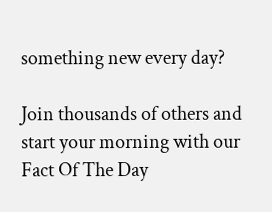something new every day?

Join thousands of others and start your morning with our Fact Of The Day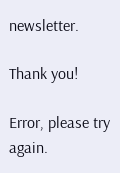newsletter.

Thank you!

Error, please try again.